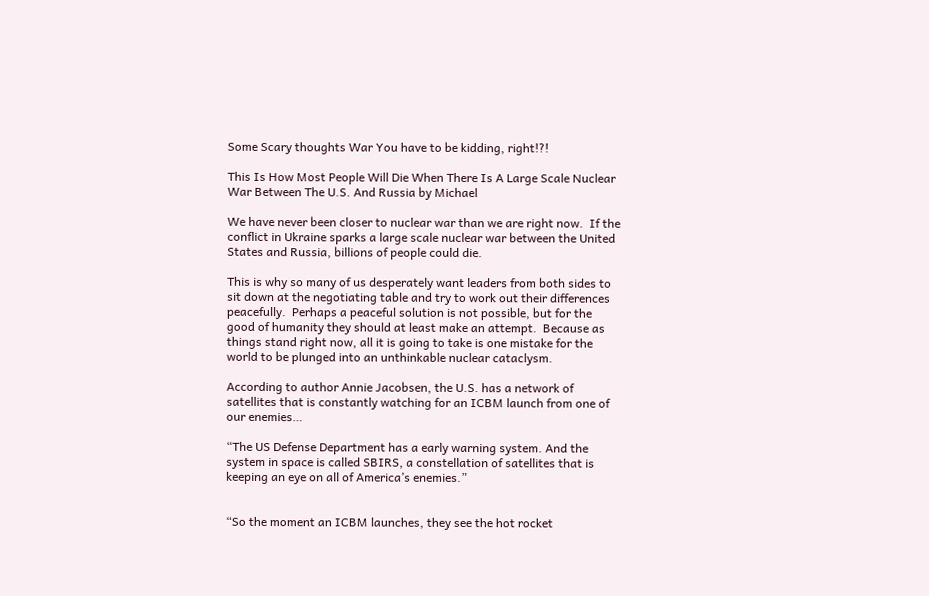Some Scary thoughts War You have to be kidding, right!?!

This Is How Most People Will Die When There Is A Large Scale Nuclear War Between The U.S. And Russia by Michael

We have never been closer to nuclear war than we are right now.  If the conflict in Ukraine sparks a large scale nuclear war between the United States and Russia, billions of people could die.

This is why so many of us desperately want leaders from both sides to sit down at the negotiating table and try to work out their differences peacefully.  Perhaps a peaceful solution is not possible, but for the good of humanity they should at least make an attempt.  Because as things stand right now, all it is going to take is one mistake for the world to be plunged into an unthinkable nuclear cataclysm.

According to author Annie Jacobsen, the U.S. has a network of satellites that is constantly watching for an ICBM launch from one of our enemies…

“The US Defense Department has a early warning system. And the system in space is called SBIRS, a constellation of satellites that is keeping an eye on all of America’s enemies.”


“So the moment an ICBM launches, they see the hot rocket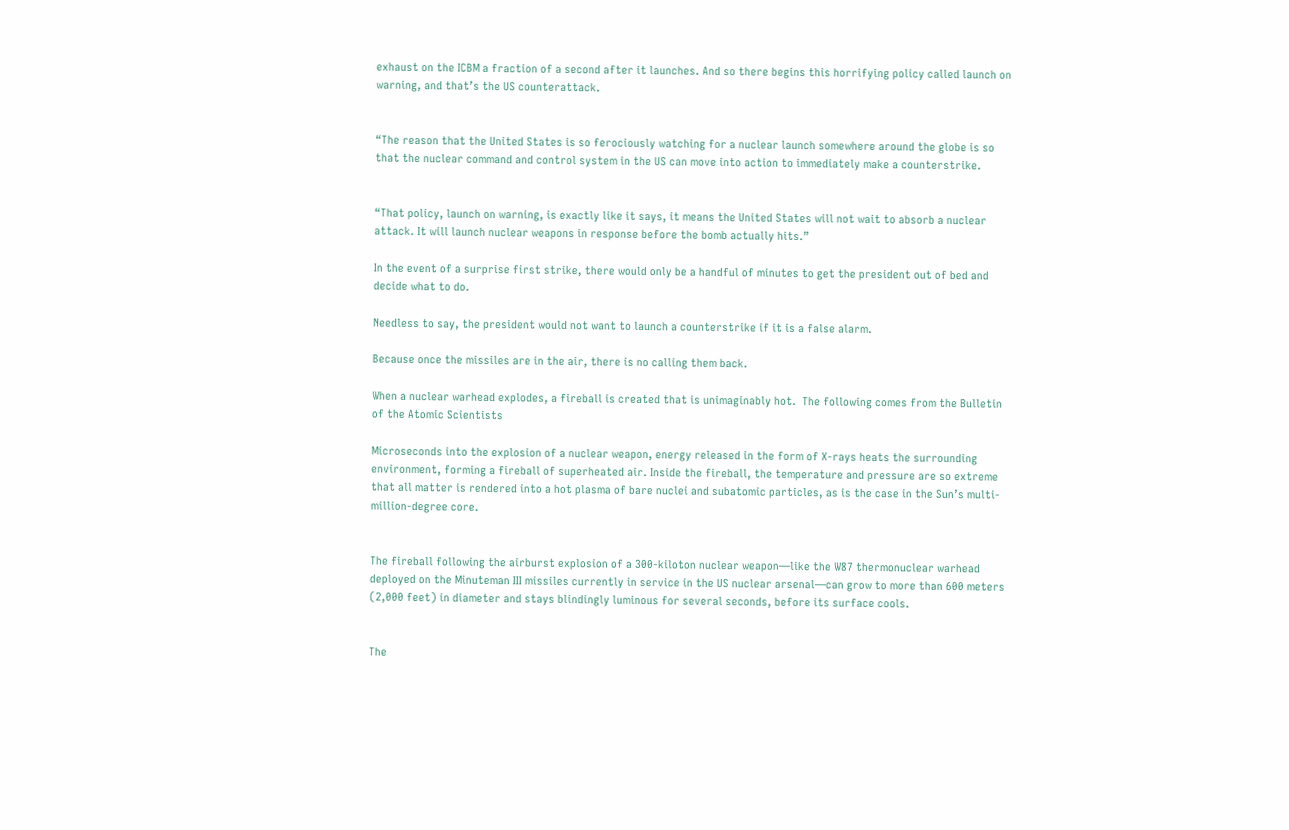exhaust on the ICBM a fraction of a second after it launches. And so there begins this horrifying policy called launch on warning, and that’s the US counterattack.


“The reason that the United States is so ferociously watching for a nuclear launch somewhere around the globe is so that the nuclear command and control system in the US can move into action to immediately make a counterstrike.


“That policy, launch on warning, is exactly like it says, it means the United States will not wait to absorb a nuclear attack. It will launch nuclear weapons in response before the bomb actually hits.”

In the event of a surprise first strike, there would only be a handful of minutes to get the president out of bed and decide what to do.

Needless to say, the president would not want to launch a counterstrike if it is a false alarm.

Because once the missiles are in the air, there is no calling them back.

When a nuclear warhead explodes, a fireball is created that is unimaginably hot.  The following comes from the Bulletin of the Atomic Scientists

Microseconds into the explosion of a nuclear weapon, energy released in the form of X-rays heats the surrounding environment, forming a fireball of superheated air. Inside the fireball, the temperature and pressure are so extreme that all matter is rendered into a hot plasma of bare nuclei and subatomic particles, as is the case in the Sun’s multi-million-degree core.


The fireball following the airburst explosion of a 300-kiloton nuclear weapon—like the W87 thermonuclear warhead deployed on the Minuteman III missiles currently in service in the US nuclear arsenal—can grow to more than 600 meters (2,000 feet) in diameter and stays blindingly luminous for several seconds, before its surface cools.


The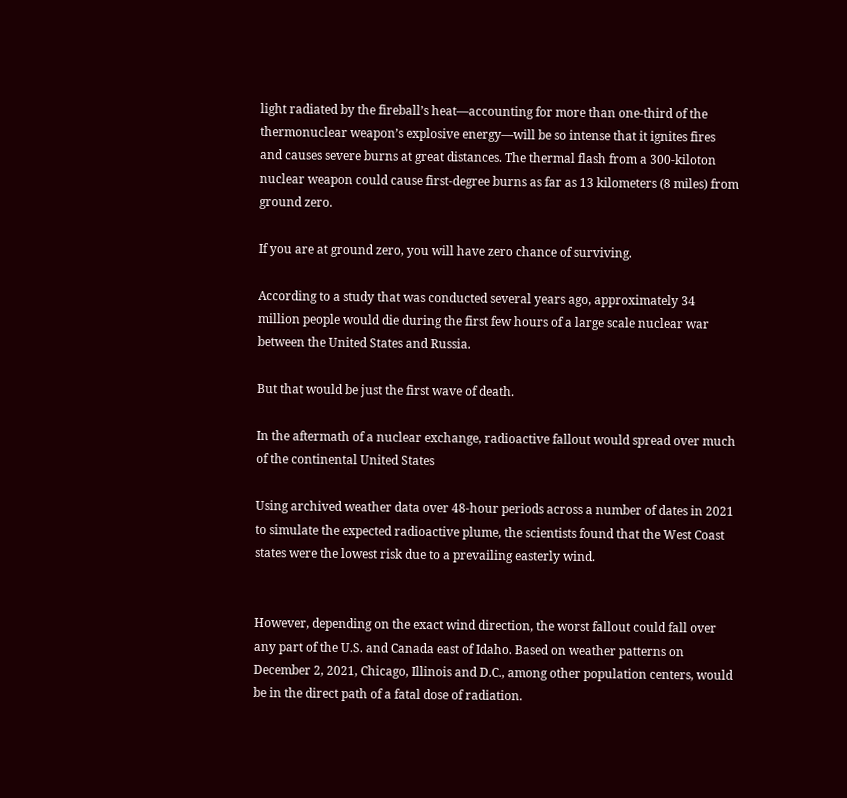light radiated by the fireball’s heat—accounting for more than one-third of the thermonuclear weapon’s explosive energy—will be so intense that it ignites fires and causes severe burns at great distances. The thermal flash from a 300-kiloton nuclear weapon could cause first-degree burns as far as 13 kilometers (8 miles) from ground zero.

If you are at ground zero, you will have zero chance of surviving.

According to a study that was conducted several years ago, approximately 34 million people would die during the first few hours of a large scale nuclear war between the United States and Russia.

But that would be just the first wave of death.

In the aftermath of a nuclear exchange, radioactive fallout would spread over much of the continental United States

Using archived weather data over 48-hour periods across a number of dates in 2021 to simulate the expected radioactive plume, the scientists found that the West Coast states were the lowest risk due to a prevailing easterly wind.


However, depending on the exact wind direction, the worst fallout could fall over any part of the U.S. and Canada east of Idaho. Based on weather patterns on December 2, 2021, Chicago, Illinois and D.C., among other population centers, would be in the direct path of a fatal dose of radiation.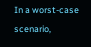In a worst-case scenario,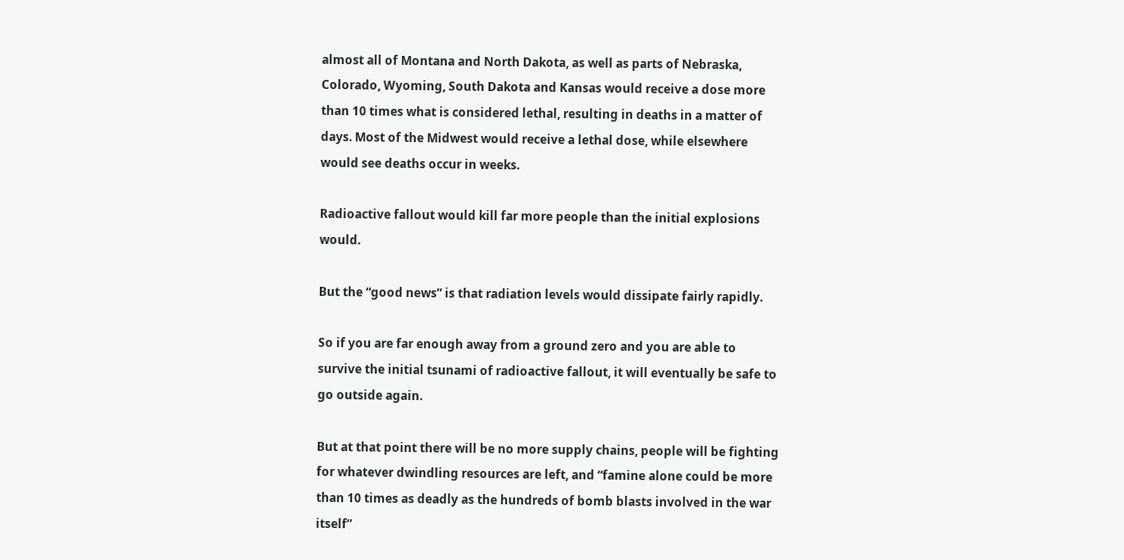almost all of Montana and North Dakota, as well as parts of Nebraska, Colorado, Wyoming, South Dakota and Kansas would receive a dose more than 10 times what is considered lethal, resulting in deaths in a matter of days. Most of the Midwest would receive a lethal dose, while elsewhere would see deaths occur in weeks.

Radioactive fallout would kill far more people than the initial explosions would.

But the “good news” is that radiation levels would dissipate fairly rapidly.

So if you are far enough away from a ground zero and you are able to survive the initial tsunami of radioactive fallout, it will eventually be safe to go outside again.

But at that point there will be no more supply chains, people will be fighting for whatever dwindling resources are left, and “famine alone could be more than 10 times as deadly as the hundreds of bomb blasts involved in the war itself”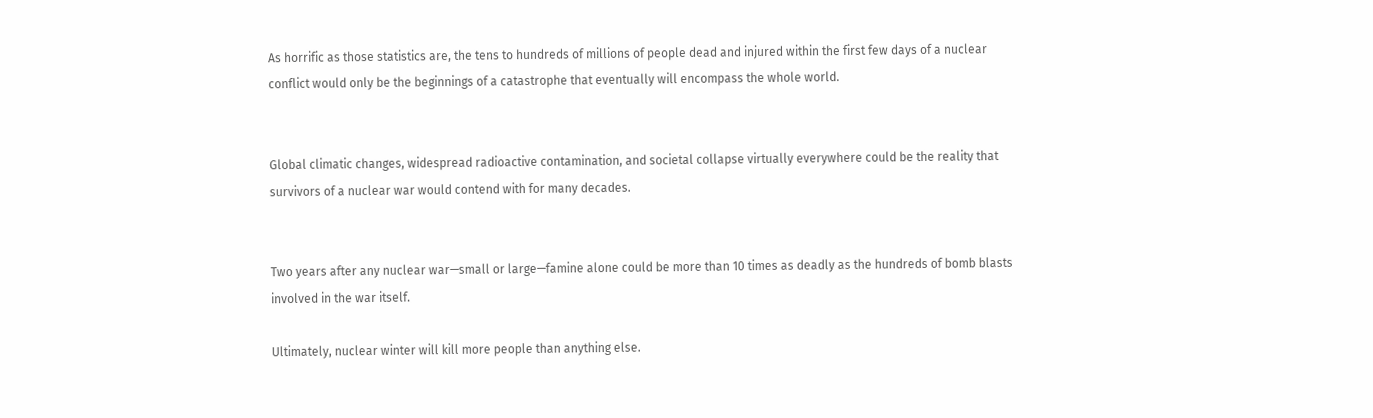As horrific as those statistics are, the tens to hundreds of millions of people dead and injured within the first few days of a nuclear conflict would only be the beginnings of a catastrophe that eventually will encompass the whole world.


Global climatic changes, widespread radioactive contamination, and societal collapse virtually everywhere could be the reality that survivors of a nuclear war would contend with for many decades.


Two years after any nuclear war—small or large—famine alone could be more than 10 times as deadly as the hundreds of bomb blasts involved in the war itself.

Ultimately, nuclear winter will kill more people than anything else.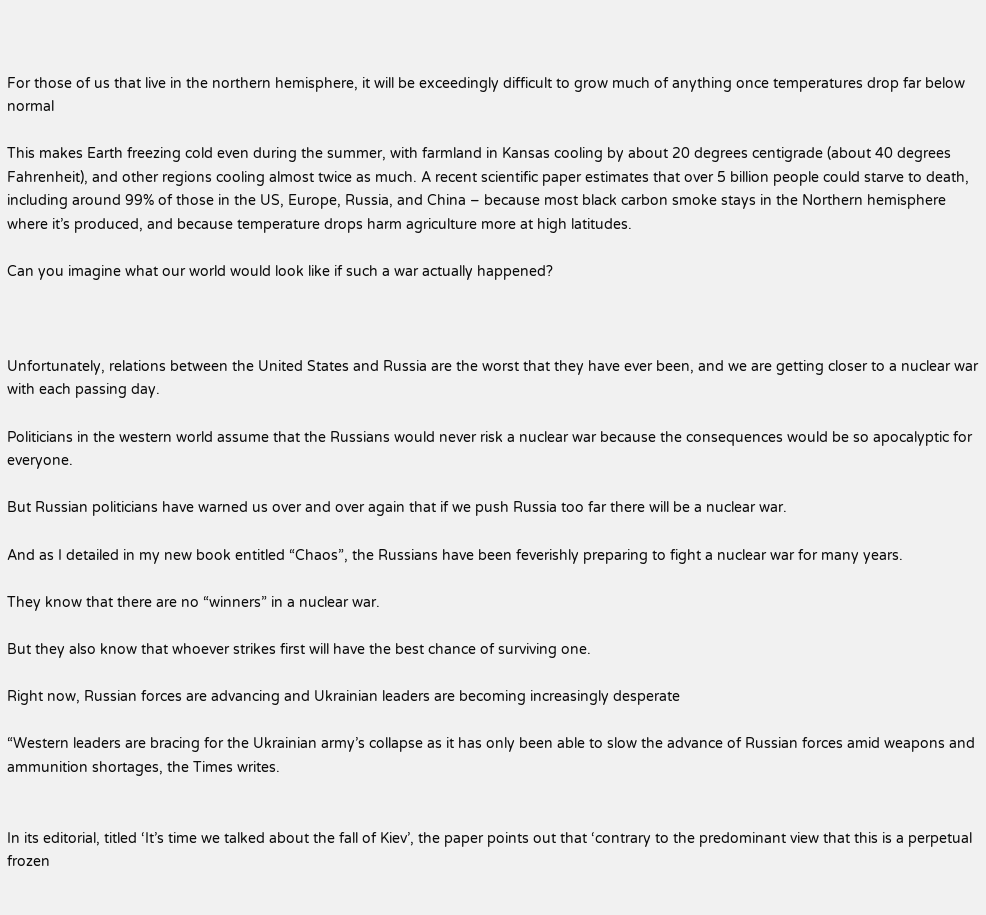For those of us that live in the northern hemisphere, it will be exceedingly difficult to grow much of anything once temperatures drop far below normal

This makes Earth freezing cold even during the summer, with farmland in Kansas cooling by about 20 degrees centigrade (about 40 degrees Fahrenheit), and other regions cooling almost twice as much. A recent scientific paper estimates that over 5 billion people could starve to death, including around 99% of those in the US, Europe, Russia, and China – because most black carbon smoke stays in the Northern hemisphere where it’s produced, and because temperature drops harm agriculture more at high latitudes.

Can you imagine what our world would look like if such a war actually happened?



Unfortunately, relations between the United States and Russia are the worst that they have ever been, and we are getting closer to a nuclear war with each passing day.

Politicians in the western world assume that the Russians would never risk a nuclear war because the consequences would be so apocalyptic for everyone.

But Russian politicians have warned us over and over again that if we push Russia too far there will be a nuclear war.

And as I detailed in my new book entitled “Chaos”, the Russians have been feverishly preparing to fight a nuclear war for many years.

They know that there are no “winners” in a nuclear war.

But they also know that whoever strikes first will have the best chance of surviving one.

Right now, Russian forces are advancing and Ukrainian leaders are becoming increasingly desperate

“Western leaders are bracing for the Ukrainian army’s collapse as it has only been able to slow the advance of Russian forces amid weapons and ammunition shortages, the Times writes.


In its editorial, titled ‘It’s time we talked about the fall of Kiev’, the paper points out that ‘contrary to the predominant view that this is a perpetual frozen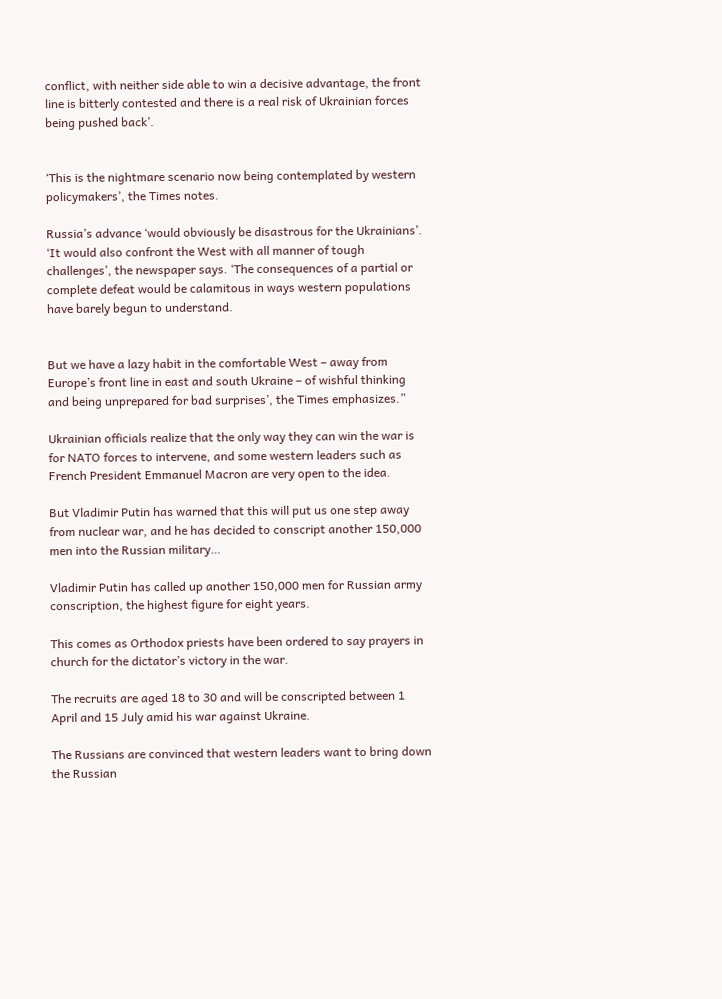conflict, with neither side able to win a decisive advantage, the front line is bitterly contested and there is a real risk of Ukrainian forces being pushed back’.


‘This is the nightmare scenario now being contemplated by western policymakers’, the Times notes.

Russia’s advance ‘would obviously be disastrous for the Ukrainians’. ‘It would also confront the West with all manner of tough challenges’, the newspaper says. ‘The consequences of a partial or complete defeat would be calamitous in ways western populations have barely begun to understand.


But we have a lazy habit in the comfortable West – away from Europe’s front line in east and south Ukraine – of wishful thinking and being unprepared for bad surprises’, the Times emphasizes.”

Ukrainian officials realize that the only way they can win the war is for NATO forces to intervene, and some western leaders such as French President Emmanuel Macron are very open to the idea.

But Vladimir Putin has warned that this will put us one step away from nuclear war, and he has decided to conscript another 150,000 men into the Russian military…

Vladimir Putin has called up another 150,000 men for Russian army conscription, the highest figure for eight years.

This comes as Orthodox priests have been ordered to say prayers in church for the dictator’s victory in the war.

The recruits are aged 18 to 30 and will be conscripted between 1 April and 15 July amid his war against Ukraine.

The Russians are convinced that western leaders want to bring down the Russian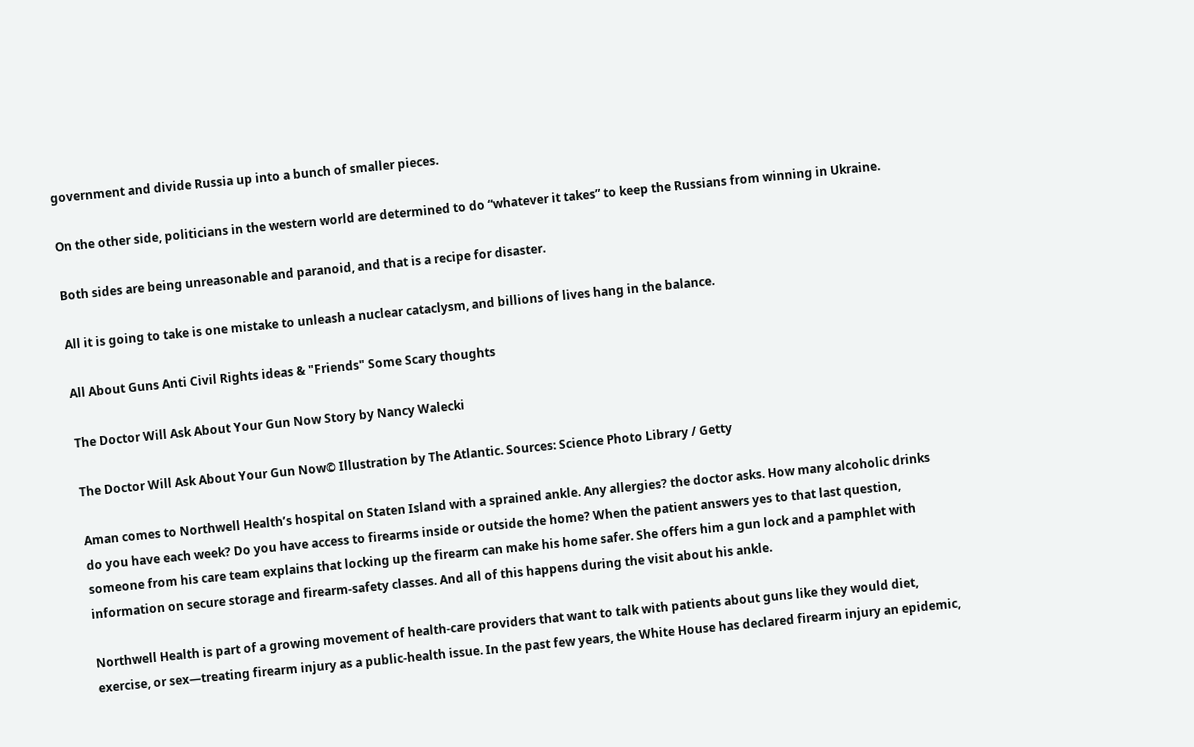government and divide Russia up into a bunch of smaller pieces.

On the other side, politicians in the western world are determined to do “whatever it takes” to keep the Russians from winning in Ukraine.

Both sides are being unreasonable and paranoid, and that is a recipe for disaster.

All it is going to take is one mistake to unleash a nuclear cataclysm, and billions of lives hang in the balance.

All About Guns Anti Civil Rights ideas & "Friends" Some Scary thoughts

The Doctor Will Ask About Your Gun Now Story by Nancy Walecki

The Doctor Will Ask About Your Gun Now© Illustration by The Atlantic. Sources: Science Photo Library / Getty

Aman comes to Northwell Health’s hospital on Staten Island with a sprained ankle. Any allergies? the doctor asks. How many alcoholic drinks do you have each week? Do you have access to firearms inside or outside the home? When the patient answers yes to that last question, someone from his care team explains that locking up the firearm can make his home safer. She offers him a gun lock and a pamphlet with information on secure storage and firearm-safety classes. And all of this happens during the visit about his ankle.

Northwell Health is part of a growing movement of health-care providers that want to talk with patients about guns like they would diet, exercise, or sex—treating firearm injury as a public-health issue. In the past few years, the White House has declared firearm injury an epidemic,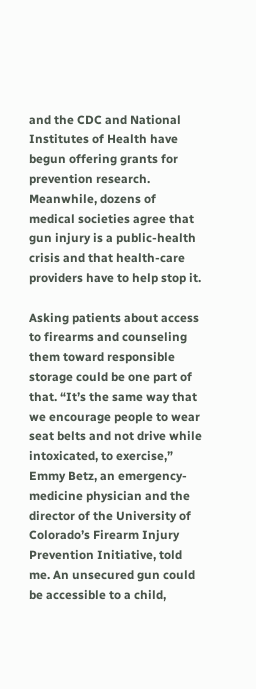and the CDC and National Institutes of Health have begun offering grants for prevention research. Meanwhile, dozens of medical societies agree that gun injury is a public-health crisis and that health-care providers have to help stop it.

Asking patients about access to firearms and counseling them toward responsible storage could be one part of that. “It’s the same way that we encourage people to wear seat belts and not drive while intoxicated, to exercise,” Emmy Betz, an emergency-medicine physician and the director of the University of Colorado’s Firearm Injury Prevention Initiative, told me. An unsecured gun could be accessible to a child,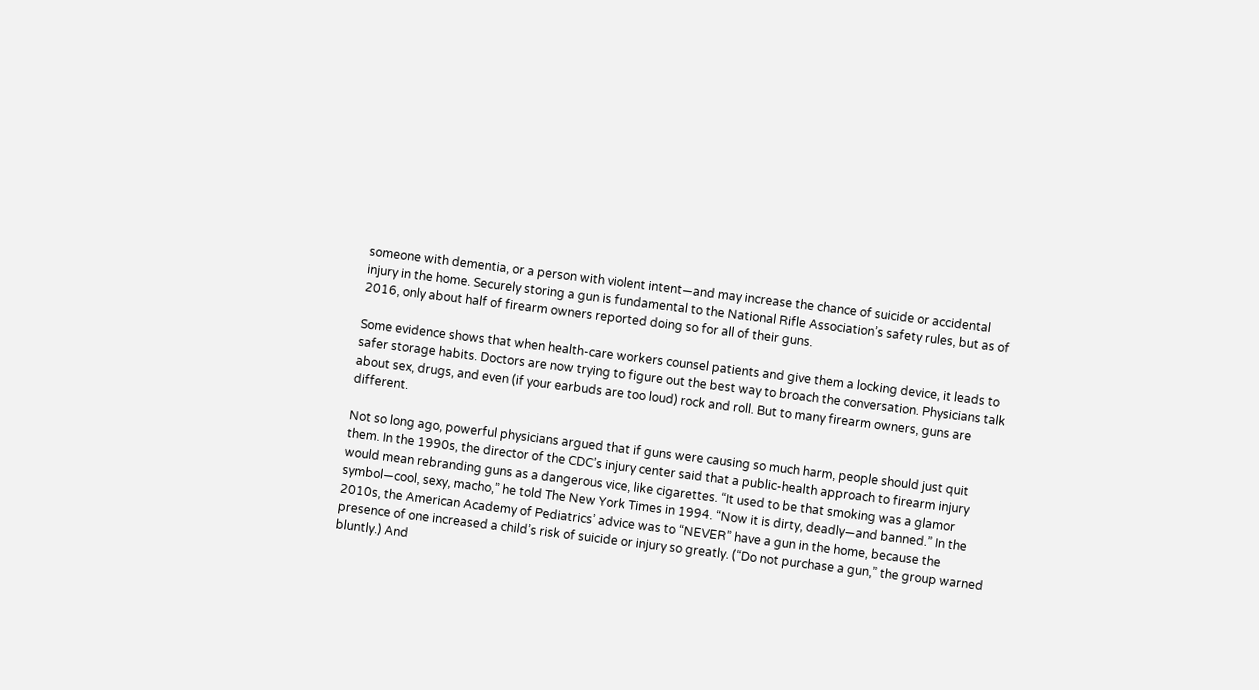someone with dementia, or a person with violent intent—and may increase the chance of suicide or accidental injury in the home. Securely storing a gun is fundamental to the National Rifle Association’s safety rules, but as of 2016, only about half of firearm owners reported doing so for all of their guns.

Some evidence shows that when health-care workers counsel patients and give them a locking device, it leads to safer storage habits. Doctors are now trying to figure out the best way to broach the conversation. Physicians talk about sex, drugs, and even (if your earbuds are too loud) rock and roll. But to many firearm owners, guns are different.

Not so long ago, powerful physicians argued that if guns were causing so much harm, people should just quit them. In the 1990s, the director of the CDC’s injury center said that a public-health approach to firearm injury would mean rebranding guns as a dangerous vice, like cigarettes. “It used to be that smoking was a glamor symbol—cool, sexy, macho,” he told The New York Times in 1994. “Now it is dirty, deadly—and banned.” In the 2010s, the American Academy of Pediatrics’ advice was to “NEVER” have a gun in the home, because the presence of one increased a child’s risk of suicide or injury so greatly. (“Do not purchase a gun,” the group warned bluntly.) And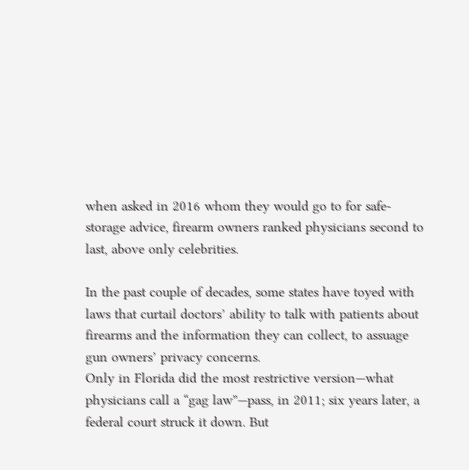when asked in 2016 whom they would go to for safe-storage advice, firearm owners ranked physicians second to last, above only celebrities.

In the past couple of decades, some states have toyed with laws that curtail doctors’ ability to talk with patients about firearms and the information they can collect, to assuage gun owners’ privacy concerns.
Only in Florida did the most restrictive version—what physicians call a “gag law”—pass, in 2011; six years later, a federal court struck it down. But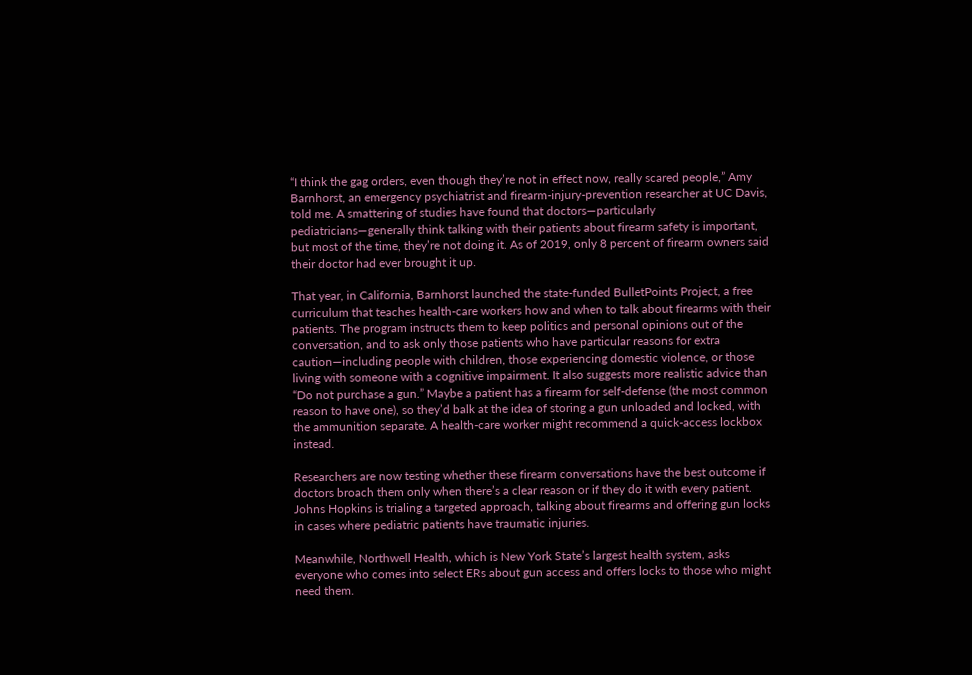“I think the gag orders, even though they’re not in effect now, really scared people,” Amy Barnhorst, an emergency psychiatrist and firearm-injury-prevention researcher at UC Davis, told me. A smattering of studies have found that doctors—particularly pediatricians—generally think talking with their patients about firearm safety is important, but most of the time, they’re not doing it. As of 2019, only 8 percent of firearm owners said their doctor had ever brought it up.

That year, in California, Barnhorst launched the state-funded BulletPoints Project, a free curriculum that teaches health-care workers how and when to talk about firearms with their patients. The program instructs them to keep politics and personal opinions out of the conversation, and to ask only those patients who have particular reasons for extra caution—including people with children, those experiencing domestic violence, or those living with someone with a cognitive impairment. It also suggests more realistic advice than “Do not purchase a gun.” Maybe a patient has a firearm for self-defense (the most common reason to have one), so they’d balk at the idea of storing a gun unloaded and locked, with the ammunition separate. A health-care worker might recommend a quick-access lockbox instead.

Researchers are now testing whether these firearm conversations have the best outcome if doctors broach them only when there’s a clear reason or if they do it with every patient. Johns Hopkins is trialing a targeted approach, talking about firearms and offering gun locks in cases where pediatric patients have traumatic injuries.

Meanwhile, Northwell Health, which is New York State’s largest health system, asks everyone who comes into select ERs about gun access and offers locks to those who might need them.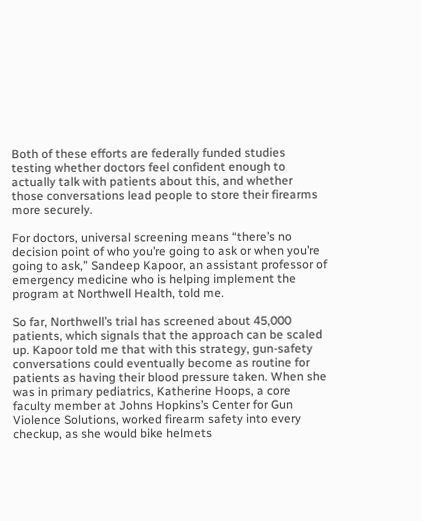Both of these efforts are federally funded studies testing whether doctors feel confident enough to actually talk with patients about this, and whether those conversations lead people to store their firearms more securely.

For doctors, universal screening means “there’s no decision point of who you’re going to ask or when you’re going to ask,” Sandeep Kapoor, an assistant professor of emergency medicine who is helping implement the program at Northwell Health, told me.

So far, Northwell’s trial has screened about 45,000 patients, which signals that the approach can be scaled up. Kapoor told me that with this strategy, gun-safety conversations could eventually become as routine for patients as having their blood pressure taken. When she was in primary pediatrics, Katherine Hoops, a core faculty member at Johns Hopkins’s Center for Gun Violence Solutions, worked firearm safety into every checkup, as she would bike helmets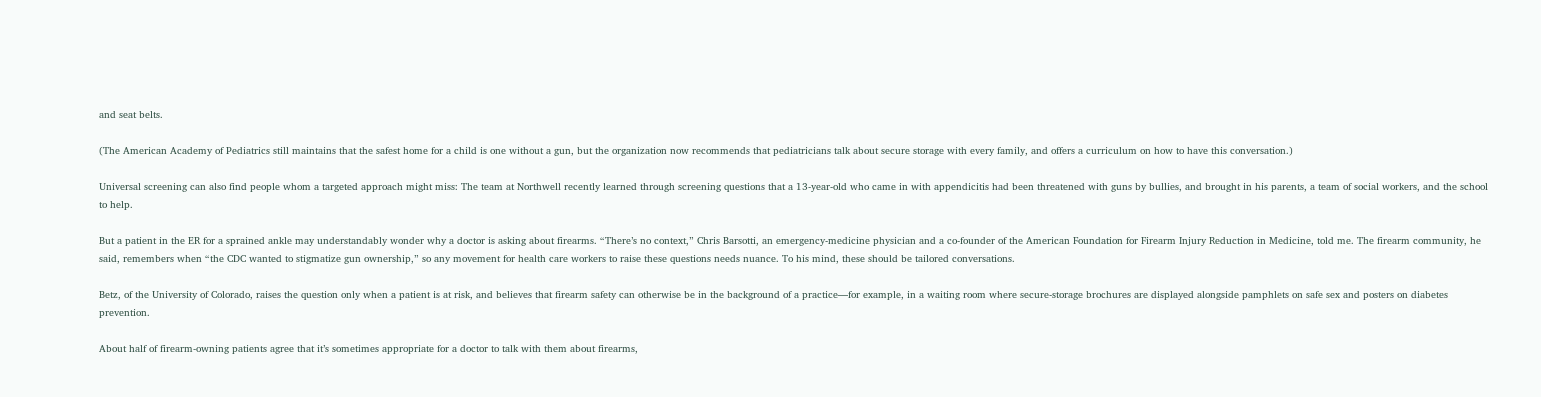and seat belts.

(The American Academy of Pediatrics still maintains that the safest home for a child is one without a gun, but the organization now recommends that pediatricians talk about secure storage with every family, and offers a curriculum on how to have this conversation.)

Universal screening can also find people whom a targeted approach might miss: The team at Northwell recently learned through screening questions that a 13-year-old who came in with appendicitis had been threatened with guns by bullies, and brought in his parents, a team of social workers, and the school to help.

But a patient in the ER for a sprained ankle may understandably wonder why a doctor is asking about firearms. “There’s no context,” Chris Barsotti, an emergency-medicine physician and a co-founder of the American Foundation for Firearm Injury Reduction in Medicine, told me. The firearm community, he said, remembers when “the CDC wanted to stigmatize gun ownership,” so any movement for health care workers to raise these questions needs nuance. To his mind, these should be tailored conversations.

Betz, of the University of Colorado, raises the question only when a patient is at risk, and believes that firearm safety can otherwise be in the background of a practice—for example, in a waiting room where secure-storage brochures are displayed alongside pamphlets on safe sex and posters on diabetes prevention.

About half of firearm-owning patients agree that it’s sometimes appropriate for a doctor to talk with them about firearms,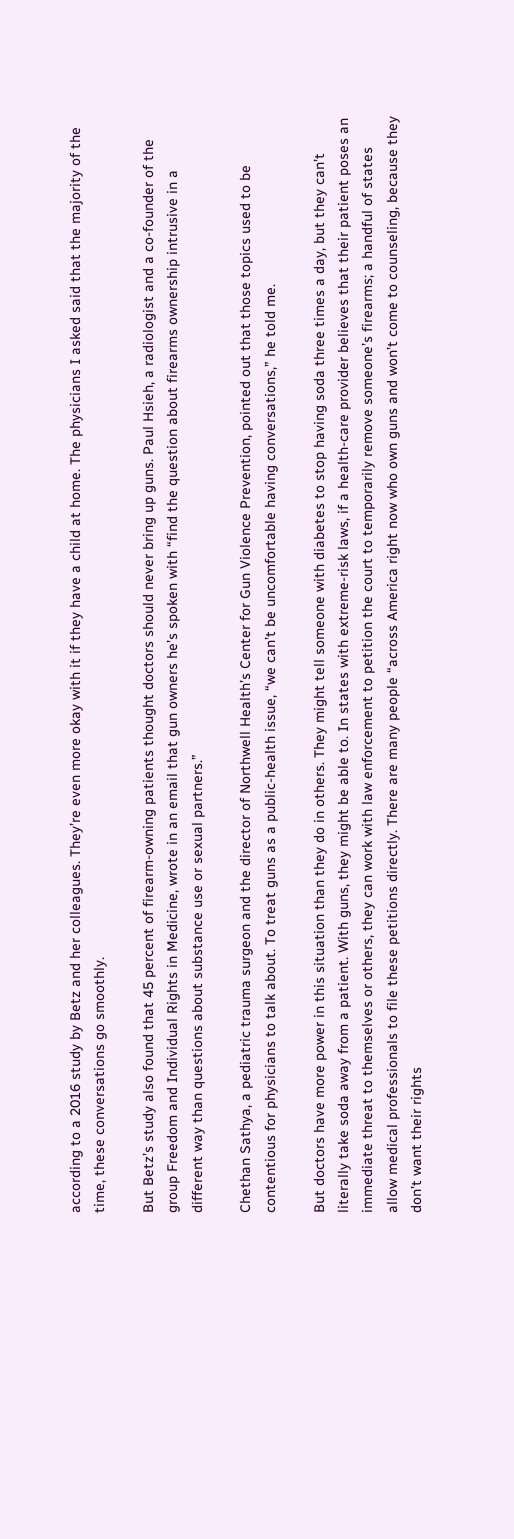according to a 2016 study by Betz and her colleagues. They’re even more okay with it if they have a child at home. The physicians I asked said that the majority of the time, these conversations go smoothly.

But Betz’s study also found that 45 percent of firearm-owning patients thought doctors should never bring up guns. Paul Hsieh, a radiologist and a co-founder of the group Freedom and Individual Rights in Medicine, wrote in an email that gun owners he’s spoken with “find the question about firearms ownership intrusive in a different way than questions about substance use or sexual partners.”

Chethan Sathya, a pediatric trauma surgeon and the director of Northwell Health’s Center for Gun Violence Prevention, pointed out that those topics used to be contentious for physicians to talk about. To treat guns as a public-health issue, “we can’t be uncomfortable having conversations,” he told me.

But doctors have more power in this situation than they do in others. They might tell someone with diabetes to stop having soda three times a day, but they can’t literally take soda away from a patient. With guns, they might be able to. In states with extreme-risk laws, if a health-care provider believes that their patient poses an immediate threat to themselves or others, they can work with law enforcement to petition the court to temporarily remove someone’s firearms; a handful of states allow medical professionals to file these petitions directly. There are many people “across America right now who own guns and won’t come to counseling, because they don’t want their rights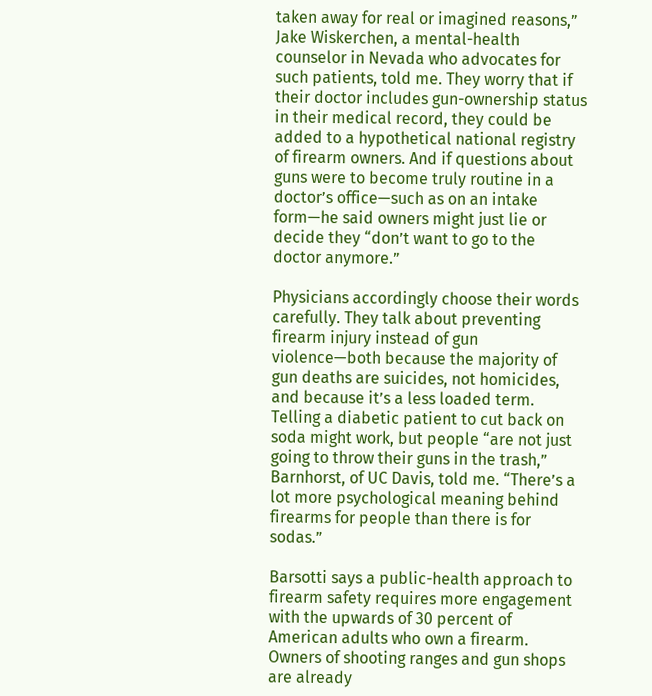taken away for real or imagined reasons,” Jake Wiskerchen, a mental-health counselor in Nevada who advocates for such patients, told me. They worry that if their doctor includes gun-ownership status in their medical record, they could be added to a hypothetical national registry of firearm owners. And if questions about guns were to become truly routine in a doctor’s office—such as on an intake form—he said owners might just lie or decide they “don’t want to go to the doctor anymore.”

Physicians accordingly choose their words carefully. They talk about preventing firearm injury instead of gun violence—both because the majority of gun deaths are suicides, not homicides, and because it’s a less loaded term. Telling a diabetic patient to cut back on soda might work, but people “are not just going to throw their guns in the trash,” Barnhorst, of UC Davis, told me. “There’s a lot more psychological meaning behind firearms for people than there is for sodas.”

Barsotti says a public-health approach to firearm safety requires more engagement with the upwards of 30 percent of American adults who own a firearm. Owners of shooting ranges and gun shops are already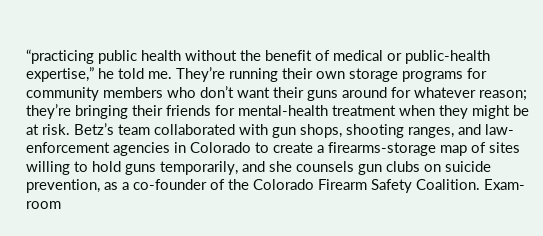“practicing public health without the benefit of medical or public-health expertise,” he told me. They’re running their own storage programs for community members who don’t want their guns around for whatever reason; they’re bringing their friends for mental-health treatment when they might be at risk. Betz’s team collaborated with gun shops, shooting ranges, and law-enforcement agencies in Colorado to create a firearms-storage map of sites willing to hold guns temporarily, and she counsels gun clubs on suicide prevention, as a co-founder of the Colorado Firearm Safety Coalition. Exam-room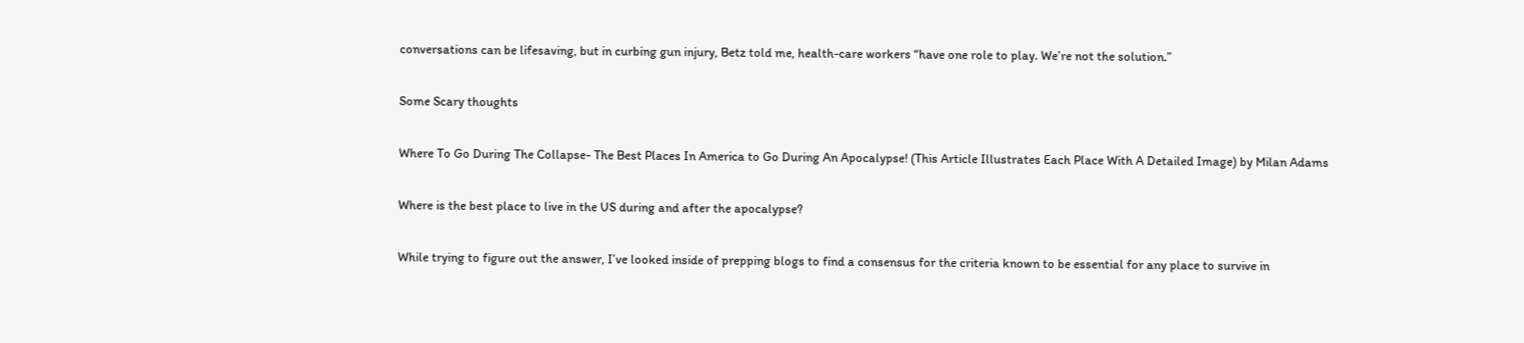conversations can be lifesaving, but in curbing gun injury, Betz told me, health-care workers “have one role to play. We’re not the solution.”

Some Scary thoughts

Where To Go During The Collapse- The Best Places In America to Go During An Apocalypse! (This Article Illustrates Each Place With A Detailed Image) by Milan Adams

Where is the best place to live in the US during and after the apocalypse?

While trying to figure out the answer, I’ve looked inside of prepping blogs to find a consensus for the criteria known to be essential for any place to survive in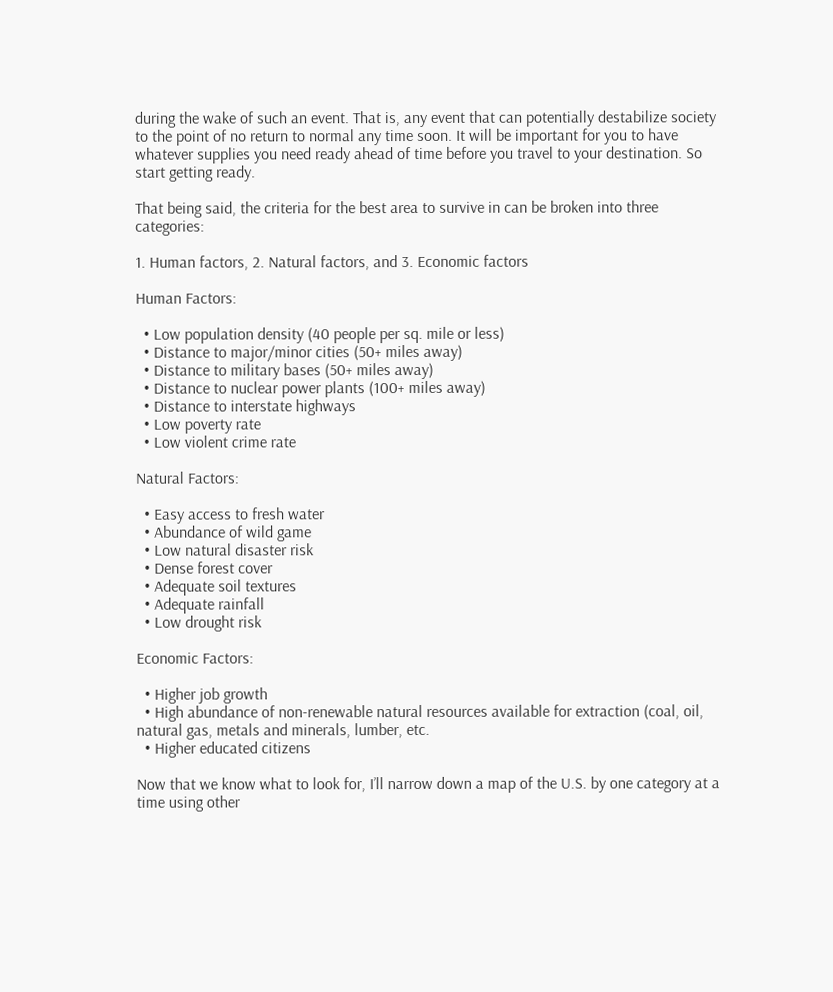during the wake of such an event. That is, any event that can potentially destabilize society to the point of no return to normal any time soon. It will be important for you to have whatever supplies you need ready ahead of time before you travel to your destination. So start getting ready.

That being said, the criteria for the best area to survive in can be broken into three categories:

1. Human factors, 2. Natural factors, and 3. Economic factors

Human Factors:

  • Low population density (40 people per sq. mile or less)
  • Distance to major/minor cities (50+ miles away)
  • Distance to military bases (50+ miles away)
  • Distance to nuclear power plants (100+ miles away)
  • Distance to interstate highways
  • Low poverty rate
  • Low violent crime rate

Natural Factors:

  • Easy access to fresh water
  • Abundance of wild game
  • Low natural disaster risk
  • Dense forest cover
  • Adequate soil textures
  • Adequate rainfall
  • Low drought risk

Economic Factors:

  • Higher job growth
  • High abundance of non-renewable natural resources available for extraction (coal, oil, natural gas, metals and minerals, lumber, etc.
  • Higher educated citizens

Now that we know what to look for, I’ll narrow down a map of the U.S. by one category at a time using other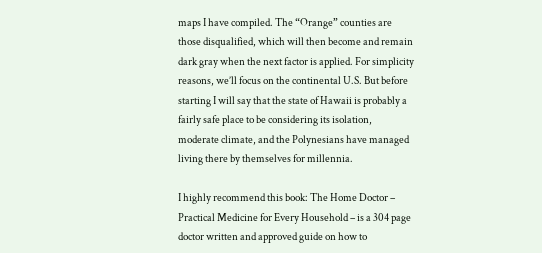maps I have compiled. The “Orange” counties are those disqualified, which will then become and remain dark gray when the next factor is applied. For simplicity reasons, we’ll focus on the continental U.S. But before starting I will say that the state of Hawaii is probably a fairly safe place to be considering its isolation, moderate climate, and the Polynesians have managed living there by themselves for millennia.

I highly recommend this book: The Home Doctor – Practical Medicine for Every Household – is a 304 page doctor written and approved guide on how to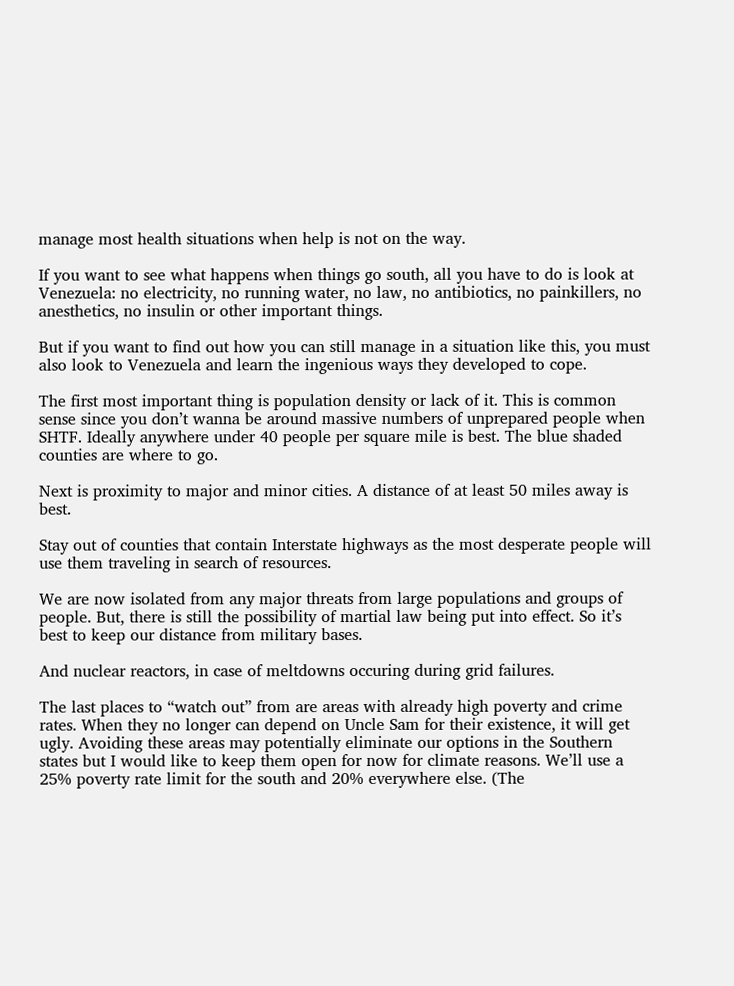manage most health situations when help is not on the way.

If you want to see what happens when things go south, all you have to do is look at Venezuela: no electricity, no running water, no law, no antibiotics, no painkillers, no anesthetics, no insulin or other important things.

But if you want to find out how you can still manage in a situation like this, you must also look to Venezuela and learn the ingenious ways they developed to cope.

The first most important thing is population density or lack of it. This is common sense since you don’t wanna be around massive numbers of unprepared people when SHTF. Ideally anywhere under 40 people per square mile is best. The blue shaded counties are where to go.

Next is proximity to major and minor cities. A distance of at least 50 miles away is best.

Stay out of counties that contain Interstate highways as the most desperate people will use them traveling in search of resources.

We are now isolated from any major threats from large populations and groups of people. But, there is still the possibility of martial law being put into effect. So it’s best to keep our distance from military bases.

And nuclear reactors, in case of meltdowns occuring during grid failures.

The last places to “watch out” from are areas with already high poverty and crime rates. When they no longer can depend on Uncle Sam for their existence, it will get ugly. Avoiding these areas may potentially eliminate our options in the Southern states but I would like to keep them open for now for climate reasons. We’ll use a 25% poverty rate limit for the south and 20% everywhere else. (The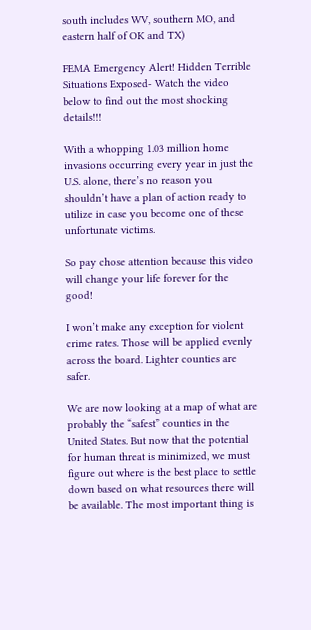south includes WV, southern MO, and eastern half of OK and TX)

FEMA Emergency Alert! Hidden Terrible Situations Exposed- Watch the video below to find out the most shocking details!!!

With a whopping 1.03 million home invasions occurring every year in just the U.S. alone, there’s no reason you shouldn’t have a plan of action ready to utilize in case you become one of these unfortunate victims.

So pay chose attention because this video will change your life forever for the good!

I won’t make any exception for violent crime rates. Those will be applied evenly across the board. Lighter counties are safer.

We are now looking at a map of what are probably the “safest” counties in the United States. But now that the potential for human threat is minimized, we must figure out where is the best place to settle down based on what resources there will be available. The most important thing is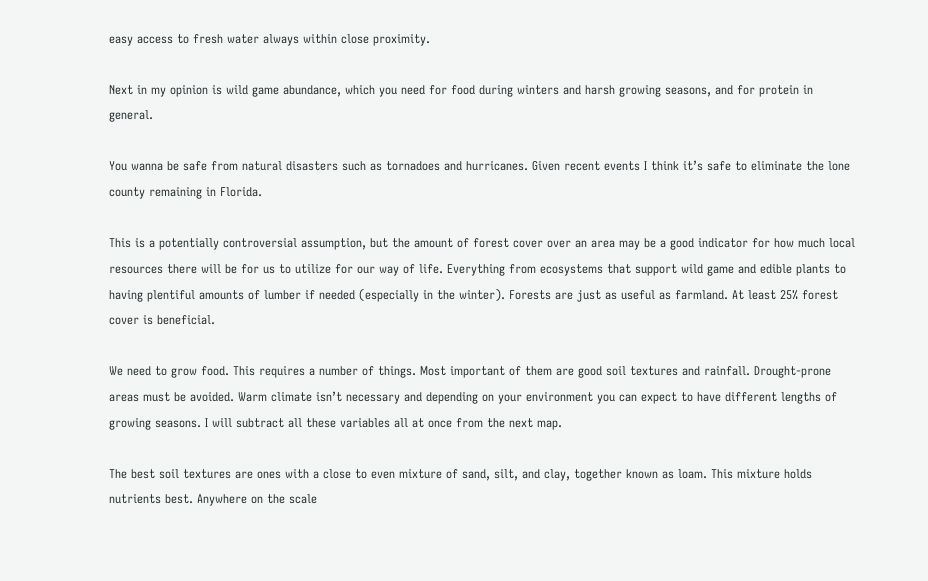easy access to fresh water always within close proximity.

Next in my opinion is wild game abundance, which you need for food during winters and harsh growing seasons, and for protein in general.

You wanna be safe from natural disasters such as tornadoes and hurricanes. Given recent events I think it’s safe to eliminate the lone county remaining in Florida.

This is a potentially controversial assumption, but the amount of forest cover over an area may be a good indicator for how much local resources there will be for us to utilize for our way of life. Everything from ecosystems that support wild game and edible plants to having plentiful amounts of lumber if needed (especially in the winter). Forests are just as useful as farmland. At least 25% forest cover is beneficial.

We need to grow food. This requires a number of things. Most important of them are good soil textures and rainfall. Drought-prone areas must be avoided. Warm climate isn’t necessary and depending on your environment you can expect to have different lengths of growing seasons. I will subtract all these variables all at once from the next map.

The best soil textures are ones with a close to even mixture of sand, silt, and clay, together known as loam. This mixture holds nutrients best. Anywhere on the scale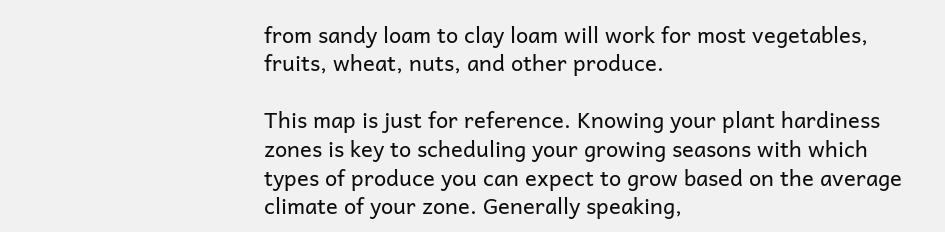from sandy loam to clay loam will work for most vegetables, fruits, wheat, nuts, and other produce.

This map is just for reference. Knowing your plant hardiness zones is key to scheduling your growing seasons with which types of produce you can expect to grow based on the average climate of your zone. Generally speaking,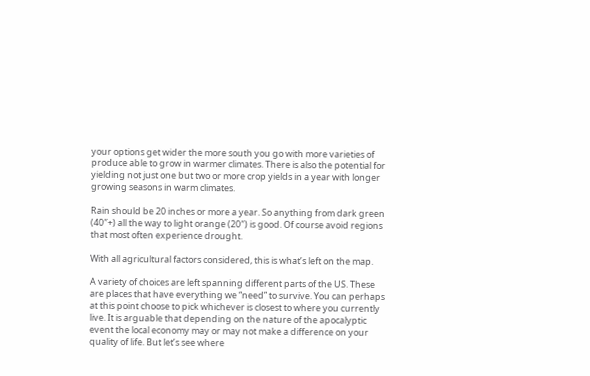your options get wider the more south you go with more varieties of produce able to grow in warmer climates. There is also the potential for yielding not just one but two or more crop yields in a year with longer growing seasons in warm climates.

Rain should be 20 inches or more a year. So anything from dark green (40″+) all the way to light orange (20″) is good. Of course avoid regions that most often experience drought.

With all agricultural factors considered, this is what’s left on the map.

A variety of choices are left spanning different parts of the US. These are places that have everything we “need” to survive. You can perhaps at this point choose to pick whichever is closest to where you currently live. It is arguable that depending on the nature of the apocalyptic event the local economy may or may not make a difference on your quality of life. But let’s see where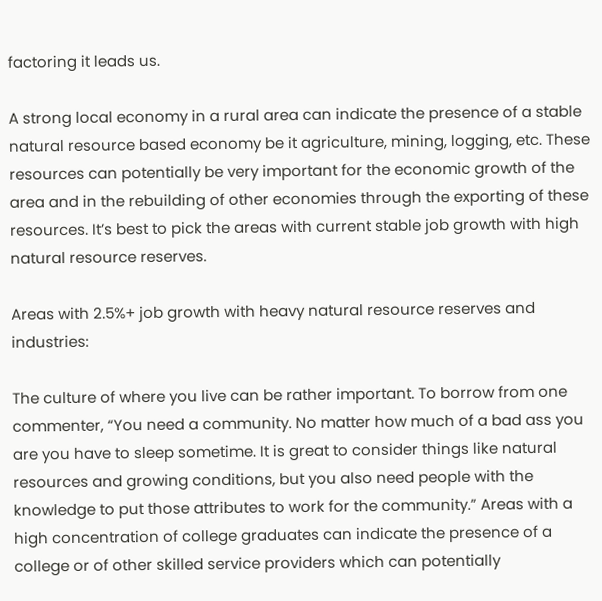factoring it leads us.

A strong local economy in a rural area can indicate the presence of a stable natural resource based economy be it agriculture, mining, logging, etc. These resources can potentially be very important for the economic growth of the area and in the rebuilding of other economies through the exporting of these resources. It’s best to pick the areas with current stable job growth with high natural resource reserves.

Areas with 2.5%+ job growth with heavy natural resource reserves and industries:

The culture of where you live can be rather important. To borrow from one commenter, “You need a community. No matter how much of a bad ass you are you have to sleep sometime. It is great to consider things like natural resources and growing conditions, but you also need people with the knowledge to put those attributes to work for the community.” Areas with a high concentration of college graduates can indicate the presence of a college or of other skilled service providers which can potentially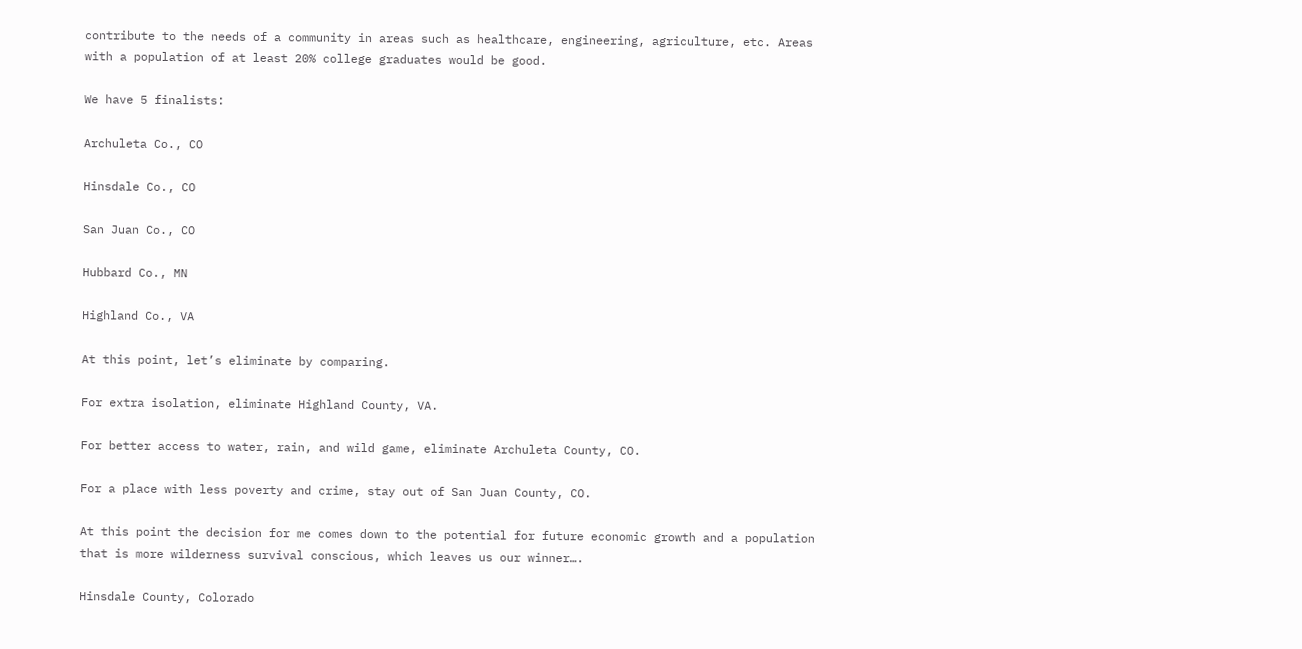contribute to the needs of a community in areas such as healthcare, engineering, agriculture, etc. Areas with a population of at least 20% college graduates would be good.

We have 5 finalists:

Archuleta Co., CO

Hinsdale Co., CO

San Juan Co., CO

Hubbard Co., MN

Highland Co., VA

At this point, let’s eliminate by comparing.

For extra isolation, eliminate Highland County, VA.

For better access to water, rain, and wild game, eliminate Archuleta County, CO.

For a place with less poverty and crime, stay out of San Juan County, CO.

At this point the decision for me comes down to the potential for future economic growth and a population that is more wilderness survival conscious, which leaves us our winner….

Hinsdale County, Colorado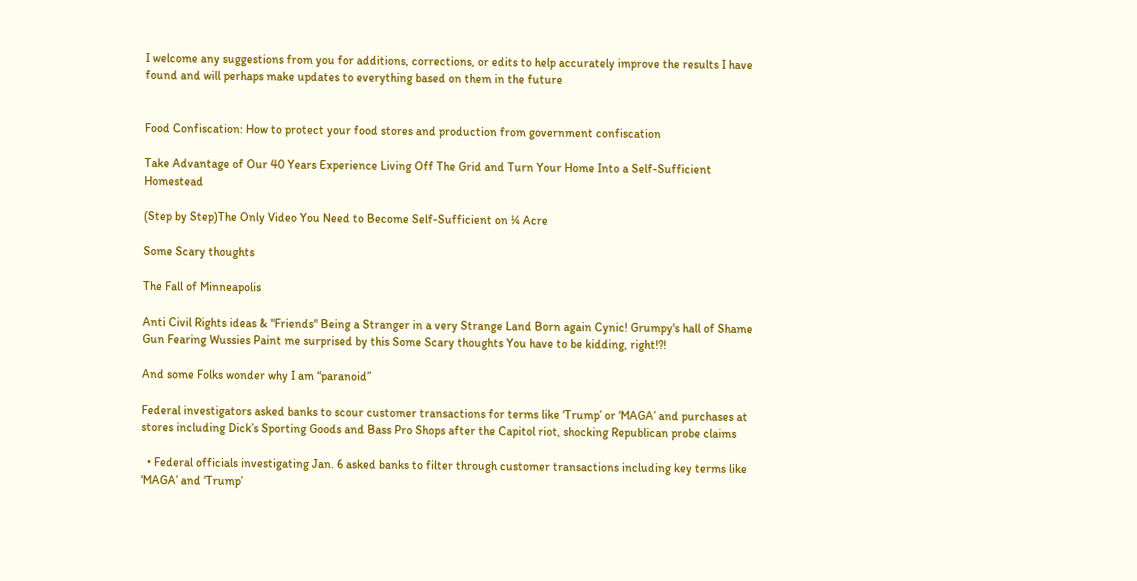I welcome any suggestions from you for additions, corrections, or edits to help accurately improve the results I have found and will perhaps make updates to everything based on them in the future


Food Confiscation: How to protect your food stores and production from government confiscation

Take Advantage of Our 40 Years Experience Living Off The Grid and Turn Your Home Into a Self-Sufficient Homestead

(Step by Step)The Only Video You Need to Become Self-Sufficient on ¼ Acre

Some Scary thoughts

The Fall of Minneapolis

Anti Civil Rights ideas & "Friends" Being a Stranger in a very Strange Land Born again Cynic! Grumpy's hall of Shame Gun Fearing Wussies Paint me surprised by this Some Scary thoughts You have to be kidding, right!?!

And some Folks wonder why I am “paranoid”

Federal investigators asked banks to scour customer transactions for terms like ‘Trump’ or ‘MAGA’ and purchases at stores including Dick’s Sporting Goods and Bass Pro Shops after the Capitol riot, shocking Republican probe claims

  • Federal officials investigating Jan. 6 asked banks to filter through customer transactions including key terms like ‘MAGA’ and ‘Trump’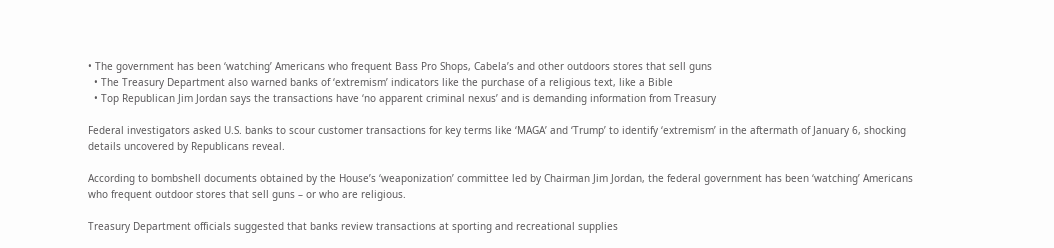• The government has been ‘watching’ Americans who frequent Bass Pro Shops, Cabela’s and other outdoors stores that sell guns
  • The Treasury Department also warned banks of ‘extremism’ indicators like the purchase of a religious text, like a Bible
  • Top Republican Jim Jordan says the transactions have ‘no apparent criminal nexus’ and is demanding information from Treasury

Federal investigators asked U.S. banks to scour customer transactions for key terms like ‘MAGA’ and ‘Trump’ to identify ‘extremism’ in the aftermath of January 6, shocking details uncovered by Republicans reveal.

According to bombshell documents obtained by the House’s ‘weaponization’ committee led by Chairman Jim Jordan, the federal government has been ‘watching’ Americans who frequent outdoor stores that sell guns – or who are religious.

Treasury Department officials suggested that banks review transactions at sporting and recreational supplies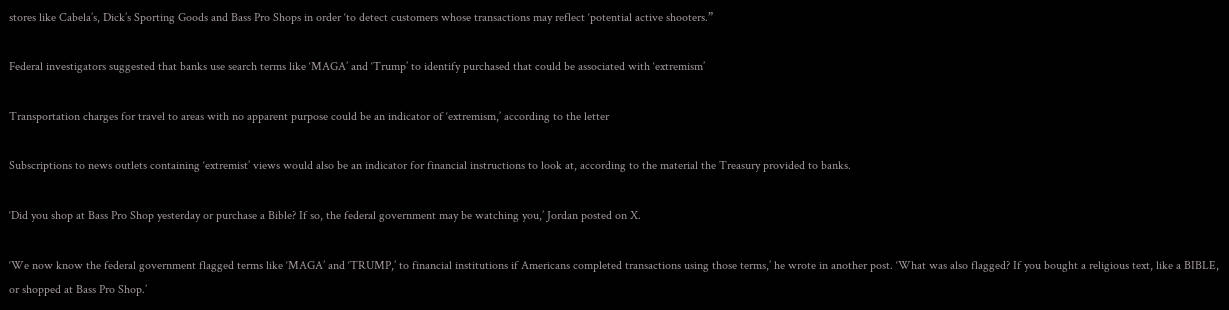stores like Cabela’s, Dick’s Sporting Goods and Bass Pro Shops in order ‘to detect customers whose transactions may reflect ‘potential active shooters.”

Federal investigators suggested that banks use search terms like ‘MAGA’ and ‘Trump’ to identify purchased that could be associated with ‘extremism’

Transportation charges for travel to areas with no apparent purpose could be an indicator of ‘extremism,’ according to the letter

Subscriptions to news outlets containing ‘extremist’ views would also be an indicator for financial instructions to look at, according to the material the Treasury provided to banks.

‘Did you shop at Bass Pro Shop yesterday or purchase a Bible? If so, the federal government may be watching you,’ Jordan posted on X.

‘We now know the federal government flagged terms like ‘MAGA’ and ‘TRUMP,’ to financial institutions if Americans completed transactions using those terms,’ he wrote in another post. ‘What was also flagged? If you bought a religious text, like a BIBLE, or shopped at Bass Pro Shop.’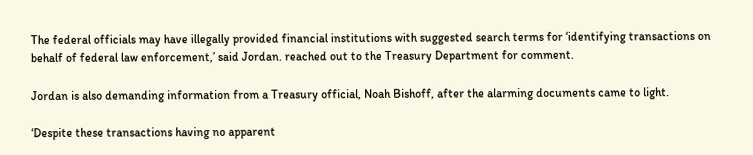The federal officials may have illegally provided financial institutions with suggested search terms for ‘identifying transactions on behalf of federal law enforcement,’ said Jordan. reached out to the Treasury Department for comment.

Jordan is also demanding information from a Treasury official, Noah Bishoff, after the alarming documents came to light.

‘Despite these transactions having no apparent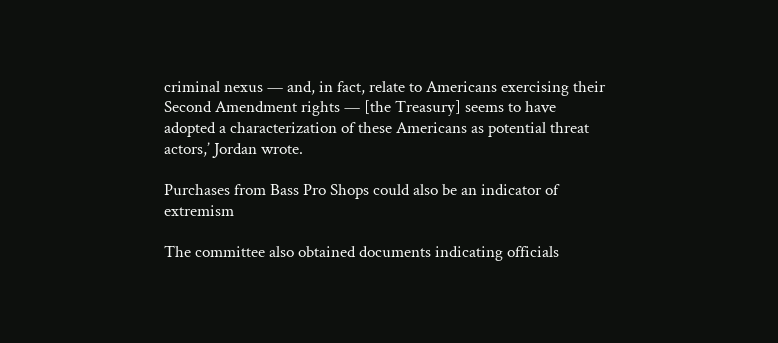criminal nexus — and, in fact, relate to Americans exercising their Second Amendment rights — [the Treasury] seems to have adopted a characterization of these Americans as potential threat actors,’ Jordan wrote.

Purchases from Bass Pro Shops could also be an indicator of extremism

The committee also obtained documents indicating officials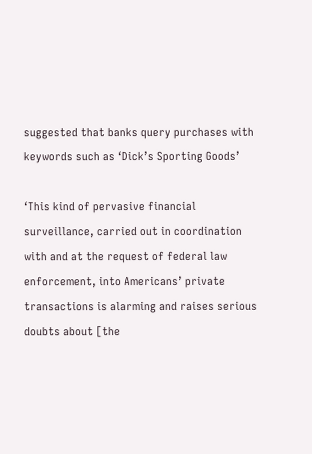suggested that banks query purchases with keywords such as ‘Dick’s Sporting Goods’

‘This kind of pervasive financial surveillance, carried out in coordination with and at the request of federal law enforcement, into Americans’ private transactions is alarming and raises serious doubts about [the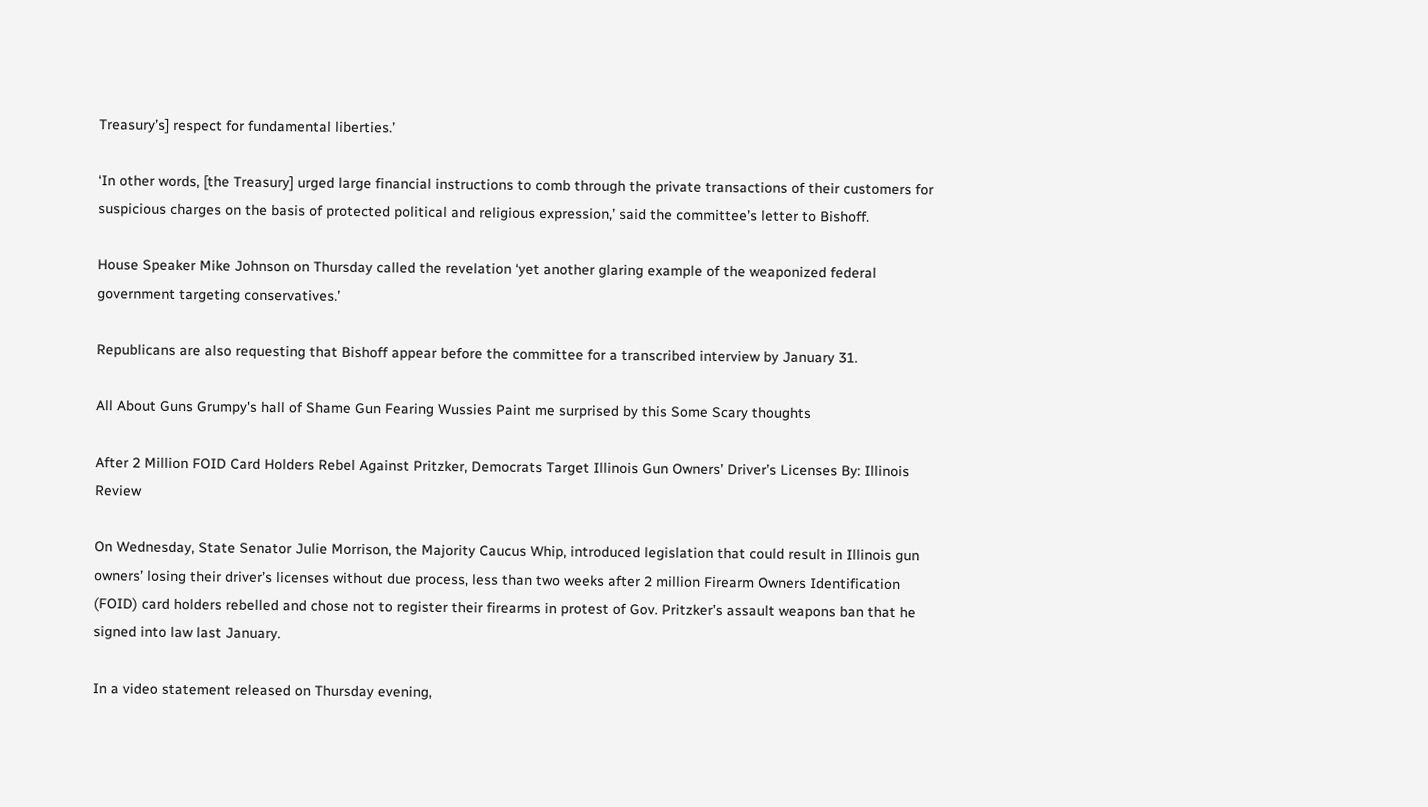Treasury’s] respect for fundamental liberties.’

‘In other words, [the Treasury] urged large financial instructions to comb through the private transactions of their customers for suspicious charges on the basis of protected political and religious expression,’ said the committee’s letter to Bishoff.

House Speaker Mike Johnson on Thursday called the revelation ‘yet another glaring example of the weaponized federal government targeting conservatives.’

Republicans are also requesting that Bishoff appear before the committee for a transcribed interview by January 31.

All About Guns Grumpy's hall of Shame Gun Fearing Wussies Paint me surprised by this Some Scary thoughts

After 2 Million FOID Card Holders Rebel Against Pritzker, Democrats Target Illinois Gun Owners’ Driver’s Licenses By: Illinois Review

On Wednesday, State Senator Julie Morrison, the Majority Caucus Whip, introduced legislation that could result in Illinois gun owners’ losing their driver’s licenses without due process, less than two weeks after 2 million Firearm Owners Identification (FOID) card holders rebelled and chose not to register their firearms in protest of Gov. Pritzker’s assault weapons ban that he signed into law last January.

In a video statement released on Thursday evening,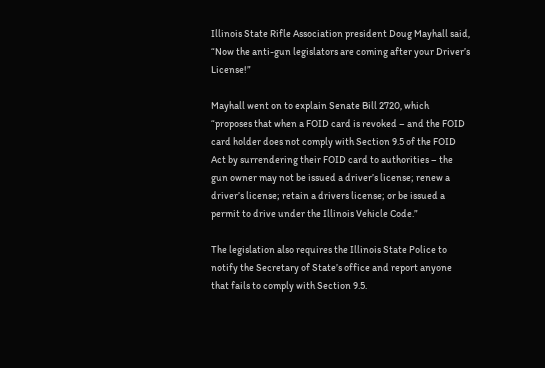Illinois State Rifle Association president Doug Mayhall said, “Now the anti-gun legislators are coming after your Driver’s License!”

Mayhall went on to explain Senate Bill 2720, which “proposes that when a FOID card is revoked – and the FOID card holder does not comply with Section 9.5 of the FOID Act by surrendering their FOID card to authorities – the gun owner may not be issued a driver’s license; renew a driver’s license; retain a drivers license; or be issued a permit to drive under the Illinois Vehicle Code.”

The legislation also requires the Illinois State Police to notify the Secretary of State’s office and report anyone that fails to comply with Section 9.5.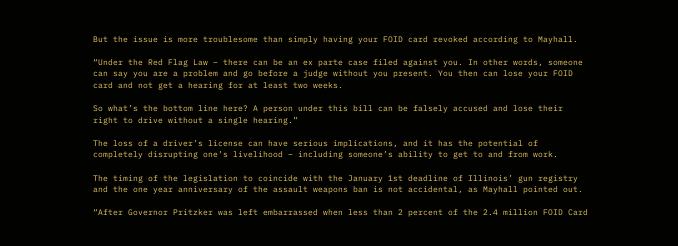But the issue is more troublesome than simply having your FOID card revoked according to Mayhall.

“Under the Red Flag Law – there can be an ex parte case filed against you. In other words, someone can say you are a problem and go before a judge without you present. You then can lose your FOID card and not get a hearing for at least two weeks.

So what’s the bottom line here? A person under this bill can be falsely accused and lose their right to drive without a single hearing.”

The loss of a driver’s license can have serious implications, and it has the potential of completely disrupting one’s livelihood – including someone’s ability to get to and from work.

The timing of the legislation to coincide with the January 1st deadline of Illinois’ gun registry and the one year anniversary of the assault weapons ban is not accidental, as Mayhall pointed out.

“After Governor Pritzker was left embarrassed when less than 2 percent of the 2.4 million FOID Card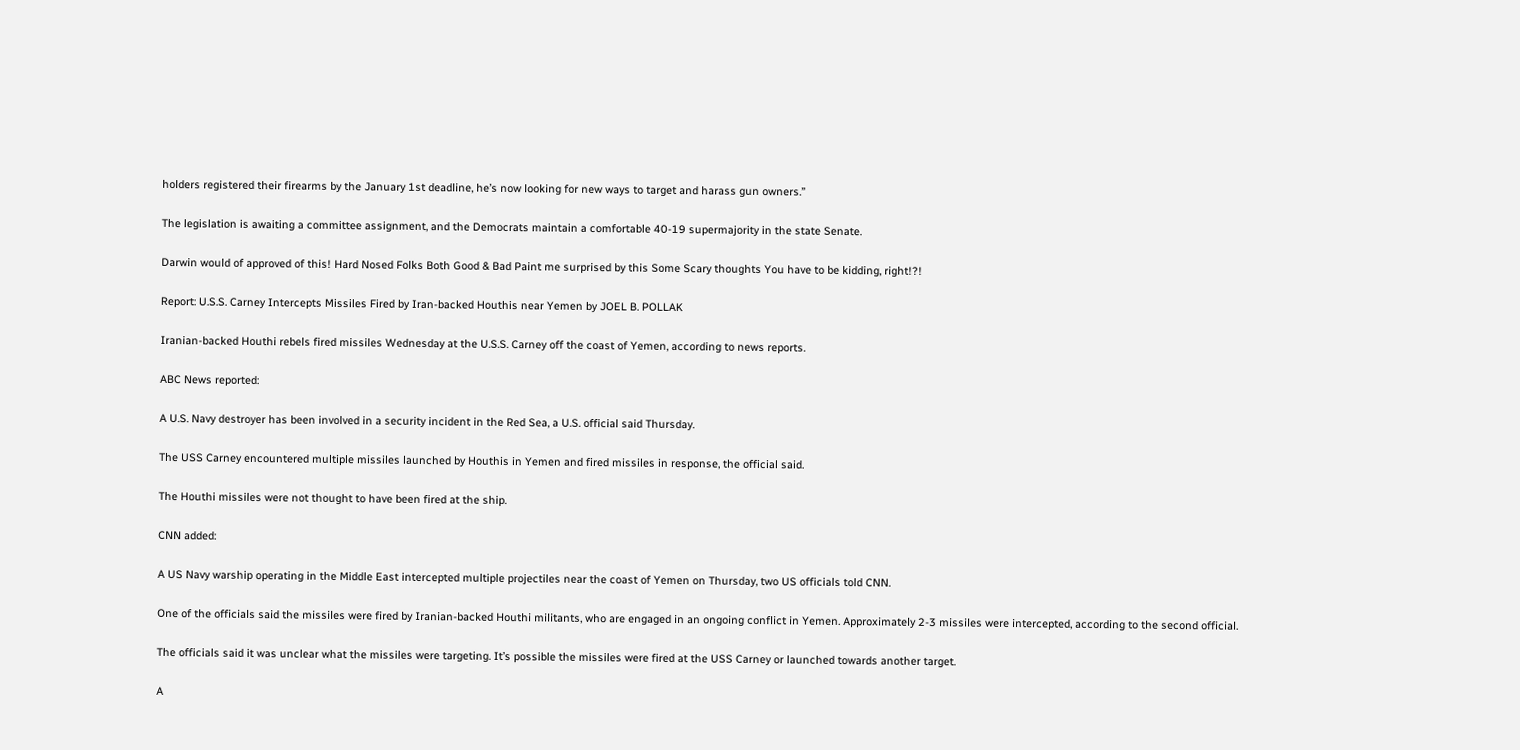holders registered their firearms by the January 1st deadline, he’s now looking for new ways to target and harass gun owners.”

The legislation is awaiting a committee assignment, and the Democrats maintain a comfortable 40-19 supermajority in the state Senate.

Darwin would of approved of this! Hard Nosed Folks Both Good & Bad Paint me surprised by this Some Scary thoughts You have to be kidding, right!?!

Report: U.S.S. Carney Intercepts Missiles Fired by Iran-backed Houthis near Yemen by JOEL B. POLLAK

Iranian-backed Houthi rebels fired missiles Wednesday at the U.S.S. Carney off the coast of Yemen, according to news reports.

ABC News reported:

A U.S. Navy destroyer has been involved in a security incident in the Red Sea, a U.S. official said Thursday.

The USS Carney encountered multiple missiles launched by Houthis in Yemen and fired missiles in response, the official said.

The Houthi missiles were not thought to have been fired at the ship.

CNN added:

A US Navy warship operating in the Middle East intercepted multiple projectiles near the coast of Yemen on Thursday, two US officials told CNN.

One of the officials said the missiles were fired by Iranian-backed Houthi militants, who are engaged in an ongoing conflict in Yemen. Approximately 2-3 missiles were intercepted, according to the second official.

The officials said it was unclear what the missiles were targeting. It’s possible the missiles were fired at the USS Carney or launched towards another target.

A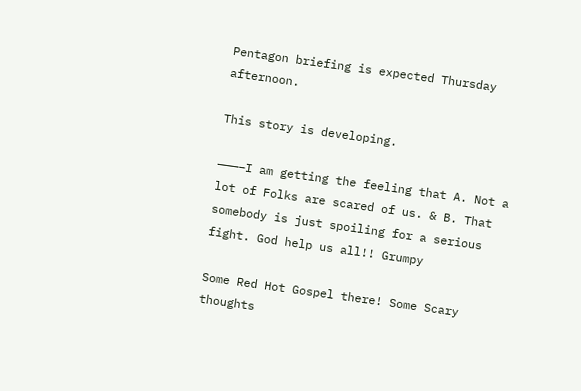Pentagon briefing is expected Thursday afternoon.

This story is developing.

———–I am getting the feeling that A. Not a lot of Folks are scared of us. & B. That somebody is just spoiling for a serious fight. God help us all!! Grumpy

Some Red Hot Gospel there! Some Scary thoughts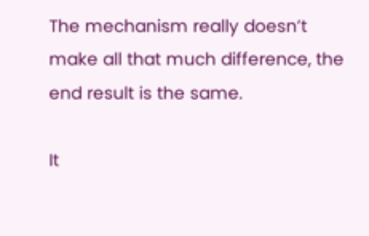The mechanism really doesn’t make all that much difference, the end result is the same.

It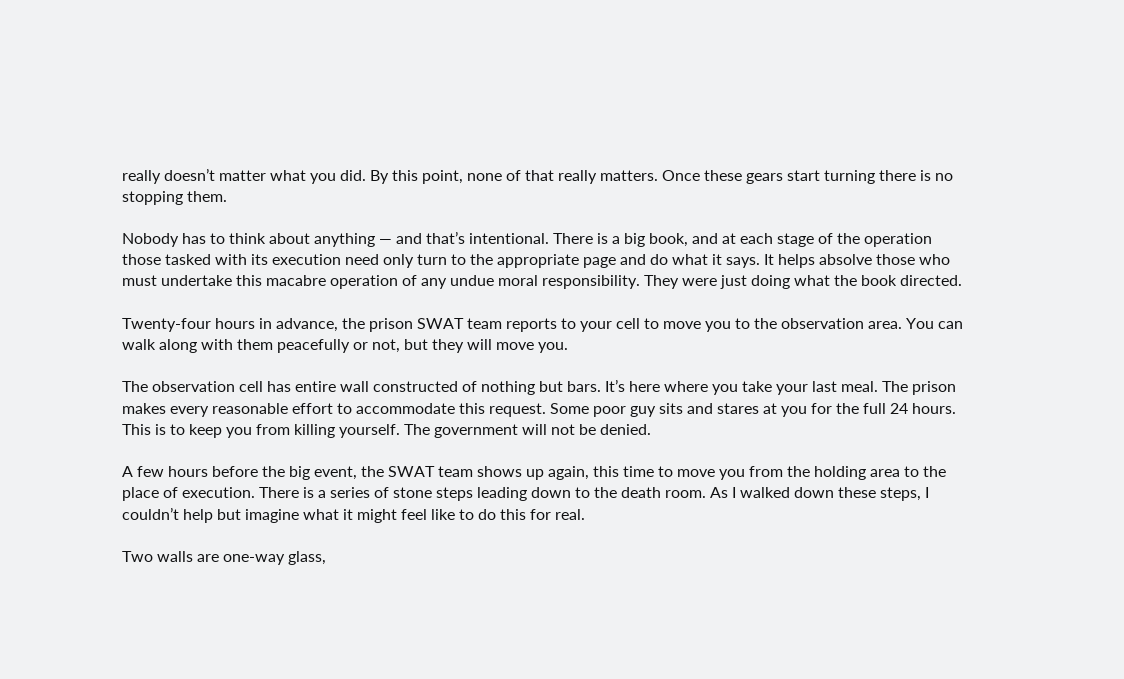really doesn’t matter what you did. By this point, none of that really matters. Once these gears start turning there is no stopping them.

Nobody has to think about anything — and that’s intentional. There is a big book, and at each stage of the operation those tasked with its execution need only turn to the appropriate page and do what it says. It helps absolve those who must undertake this macabre operation of any undue moral responsibility. They were just doing what the book directed.

Twenty-four hours in advance, the prison SWAT team reports to your cell to move you to the observation area. You can walk along with them peacefully or not, but they will move you.

The observation cell has entire wall constructed of nothing but bars. It’s here where you take your last meal. The prison makes every reasonable effort to accommodate this request. Some poor guy sits and stares at you for the full 24 hours. This is to keep you from killing yourself. The government will not be denied.

A few hours before the big event, the SWAT team shows up again, this time to move you from the holding area to the place of execution. There is a series of stone steps leading down to the death room. As I walked down these steps, I couldn’t help but imagine what it might feel like to do this for real.

Two walls are one-way glass,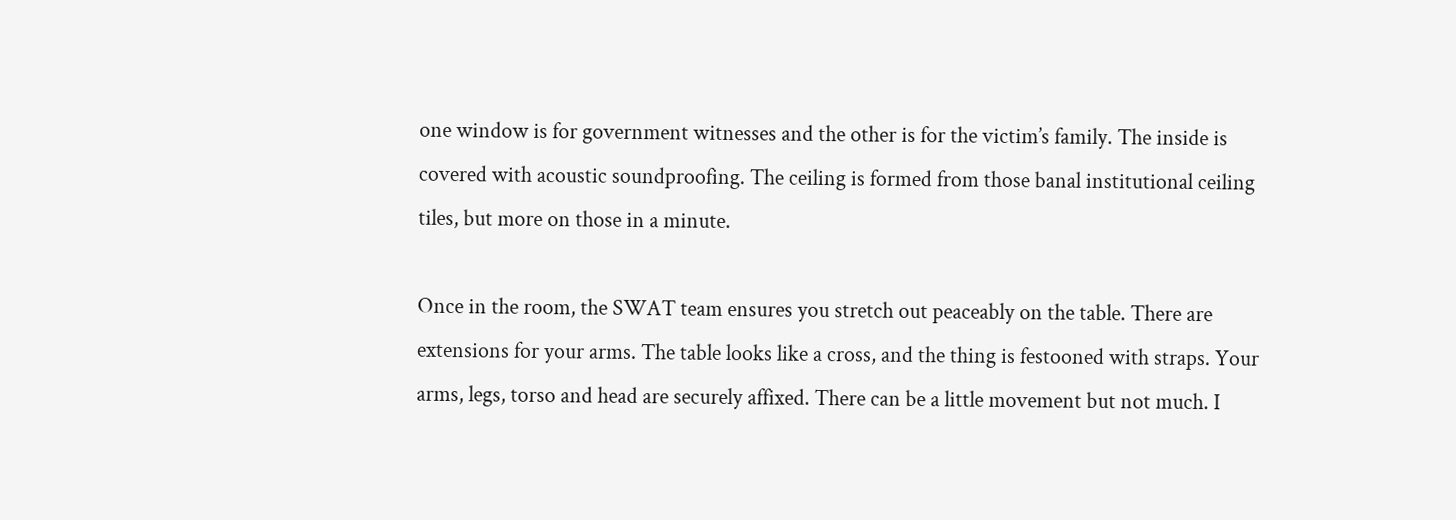one window is for government witnesses and the other is for the victim’s family. The inside is covered with acoustic soundproofing. The ceiling is formed from those banal institutional ceiling tiles, but more on those in a minute.

Once in the room, the SWAT team ensures you stretch out peaceably on the table. There are extensions for your arms. The table looks like a cross, and the thing is festooned with straps. Your arms, legs, torso and head are securely affixed. There can be a little movement but not much. I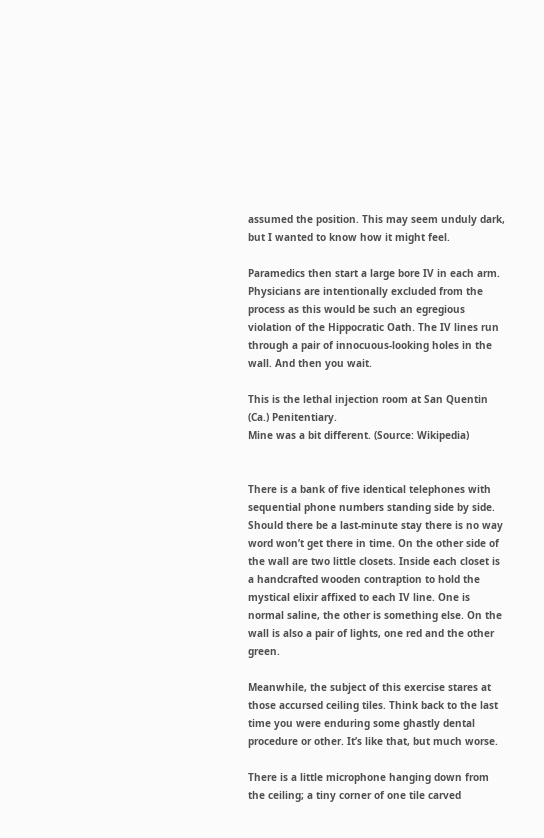assumed the position. This may seem unduly dark, but I wanted to know how it might feel.

Paramedics then start a large bore IV in each arm. Physicians are intentionally excluded from the process as this would be such an egregious violation of the Hippocratic Oath. The IV lines run through a pair of innocuous-looking holes in the wall. And then you wait.

This is the lethal injection room at San Quentin (Ca.) Penitentiary.
Mine was a bit different. (Source: Wikipedia)


There is a bank of five identical telephones with sequential phone numbers standing side by side. Should there be a last-minute stay there is no way word won’t get there in time. On the other side of the wall are two little closets. Inside each closet is a handcrafted wooden contraption to hold the mystical elixir affixed to each IV line. One is normal saline, the other is something else. On the wall is also a pair of lights, one red and the other green.

Meanwhile, the subject of this exercise stares at those accursed ceiling tiles. Think back to the last time you were enduring some ghastly dental procedure or other. It’s like that, but much worse.

There is a little microphone hanging down from the ceiling; a tiny corner of one tile carved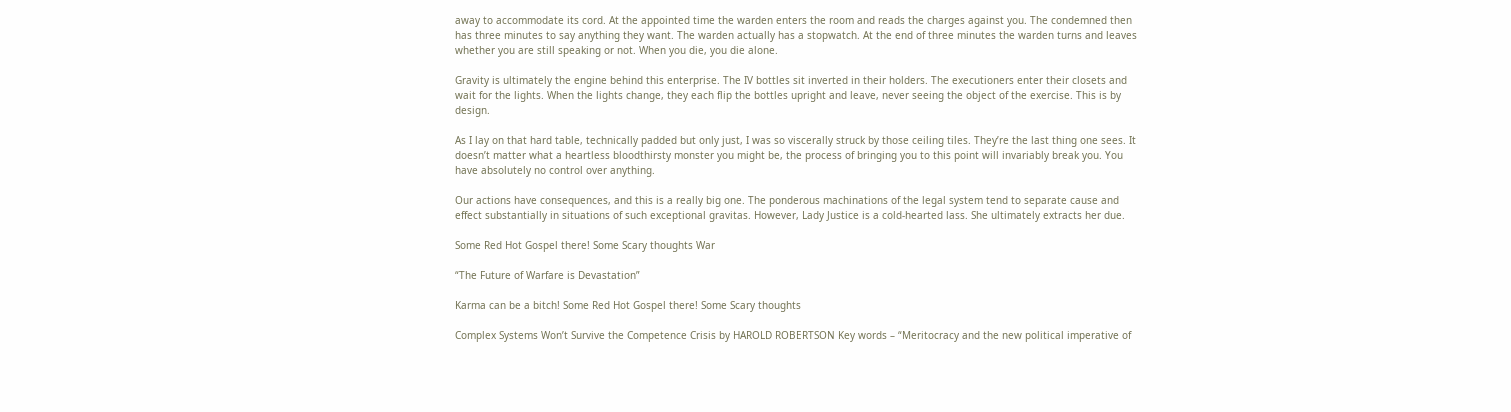away to accommodate its cord. At the appointed time the warden enters the room and reads the charges against you. The condemned then has three minutes to say anything they want. The warden actually has a stopwatch. At the end of three minutes the warden turns and leaves whether you are still speaking or not. When you die, you die alone.

Gravity is ultimately the engine behind this enterprise. The IV bottles sit inverted in their holders. The executioners enter their closets and wait for the lights. When the lights change, they each flip the bottles upright and leave, never seeing the object of the exercise. This is by design.

As I lay on that hard table, technically padded but only just, I was so viscerally struck by those ceiling tiles. They’re the last thing one sees. It doesn’t matter what a heartless bloodthirsty monster you might be, the process of bringing you to this point will invariably break you. You have absolutely no control over anything.

Our actions have consequences, and this is a really big one. The ponderous machinations of the legal system tend to separate cause and effect substantially in situations of such exceptional gravitas. However, Lady Justice is a cold-hearted lass. She ultimately extracts her due.

Some Red Hot Gospel there! Some Scary thoughts War

“The Future of Warfare is Devastation”

Karma can be a bitch! Some Red Hot Gospel there! Some Scary thoughts

Complex Systems Won’t Survive the Competence Crisis by HAROLD ROBERTSON Key words – “Meritocracy and the new political imperative of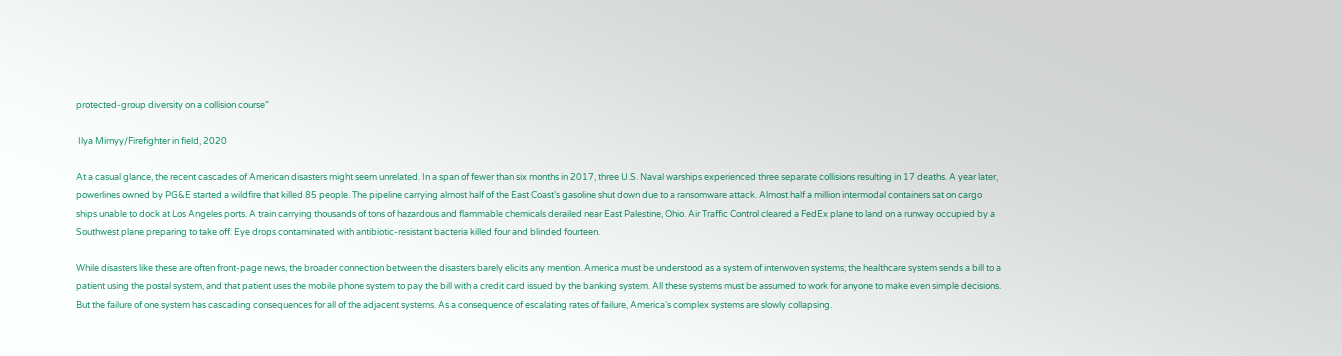protected-group diversity on a collision course”

 Ilya Mirnyy/Firefighter in field, 2020

At a casual glance, the recent cascades of American disasters might seem unrelated. In a span of fewer than six months in 2017, three U.S. Naval warships experienced three separate collisions resulting in 17 deaths. A year later, powerlines owned by PG&E started a wildfire that killed 85 people. The pipeline carrying almost half of the East Coast’s gasoline shut down due to a ransomware attack. Almost half a million intermodal containers sat on cargo ships unable to dock at Los Angeles ports. A train carrying thousands of tons of hazardous and flammable chemicals derailed near East Palestine, Ohio. Air Traffic Control cleared a FedEx plane to land on a runway occupied by a Southwest plane preparing to take off. Eye drops contaminated with antibiotic-resistant bacteria killed four and blinded fourteen.

While disasters like these are often front-page news, the broader connection between the disasters barely elicits any mention. America must be understood as a system of interwoven systems; the healthcare system sends a bill to a patient using the postal system, and that patient uses the mobile phone system to pay the bill with a credit card issued by the banking system. All these systems must be assumed to work for anyone to make even simple decisions. But the failure of one system has cascading consequences for all of the adjacent systems. As a consequence of escalating rates of failure, America’s complex systems are slowly collapsing.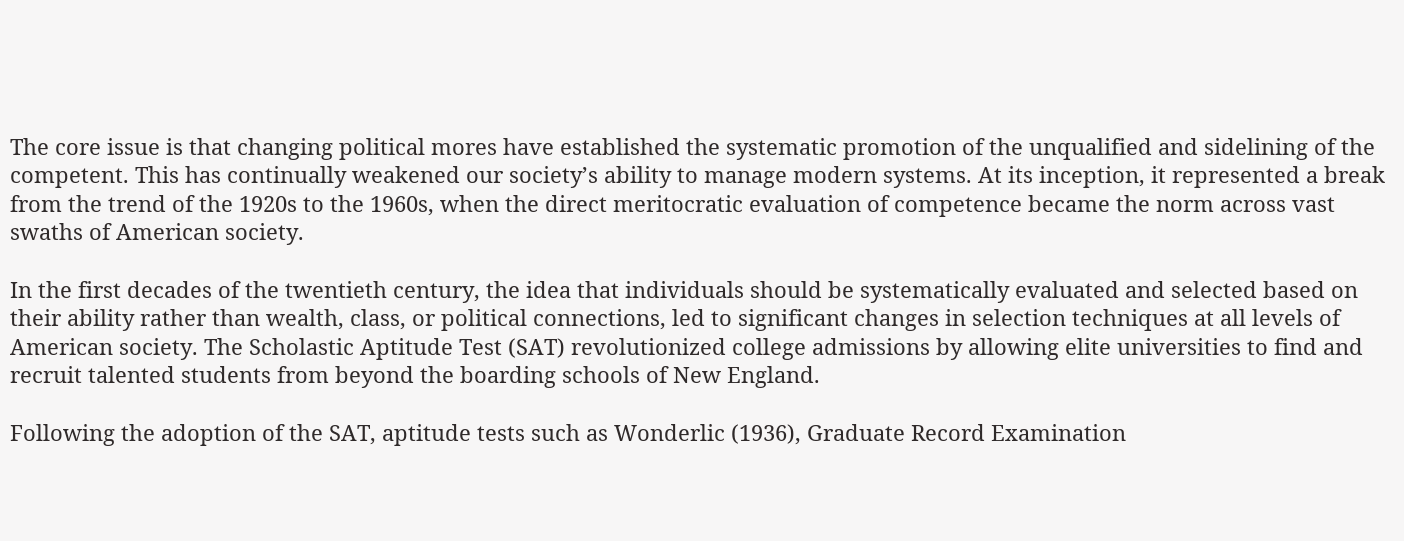The core issue is that changing political mores have established the systematic promotion of the unqualified and sidelining of the competent. This has continually weakened our society’s ability to manage modern systems. At its inception, it represented a break from the trend of the 1920s to the 1960s, when the direct meritocratic evaluation of competence became the norm across vast swaths of American society.

In the first decades of the twentieth century, the idea that individuals should be systematically evaluated and selected based on their ability rather than wealth, class, or political connections, led to significant changes in selection techniques at all levels of American society. The Scholastic Aptitude Test (SAT) revolutionized college admissions by allowing elite universities to find and recruit talented students from beyond the boarding schools of New England.

Following the adoption of the SAT, aptitude tests such as Wonderlic (1936), Graduate Record Examination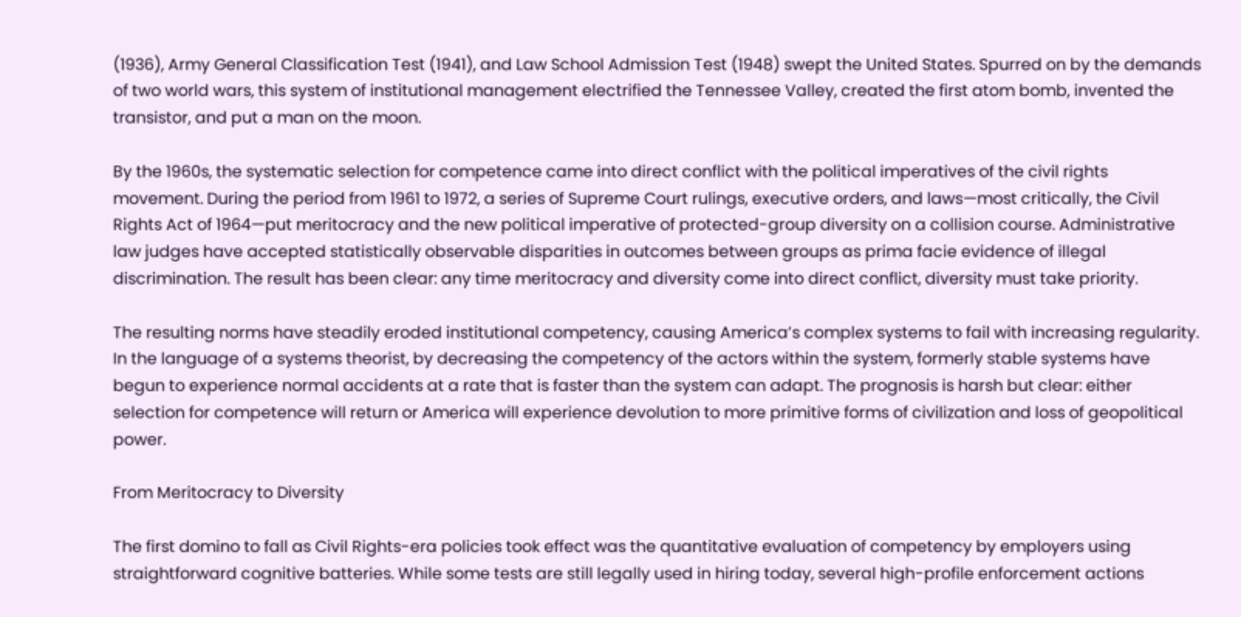(1936), Army General Classification Test (1941), and Law School Admission Test (1948) swept the United States. Spurred on by the demands of two world wars, this system of institutional management electrified the Tennessee Valley, created the first atom bomb, invented the transistor, and put a man on the moon.

By the 1960s, the systematic selection for competence came into direct conflict with the political imperatives of the civil rights movement. During the period from 1961 to 1972, a series of Supreme Court rulings, executive orders, and laws—most critically, the Civil Rights Act of 1964—put meritocracy and the new political imperative of protected-group diversity on a collision course. Administrative law judges have accepted statistically observable disparities in outcomes between groups as prima facie evidence of illegal discrimination. The result has been clear: any time meritocracy and diversity come into direct conflict, diversity must take priority.

The resulting norms have steadily eroded institutional competency, causing America’s complex systems to fail with increasing regularity. In the language of a systems theorist, by decreasing the competency of the actors within the system, formerly stable systems have begun to experience normal accidents at a rate that is faster than the system can adapt. The prognosis is harsh but clear: either selection for competence will return or America will experience devolution to more primitive forms of civilization and loss of geopolitical power.

From Meritocracy to Diversity

The first domino to fall as Civil Rights-era policies took effect was the quantitative evaluation of competency by employers using straightforward cognitive batteries. While some tests are still legally used in hiring today, several high-profile enforcement actions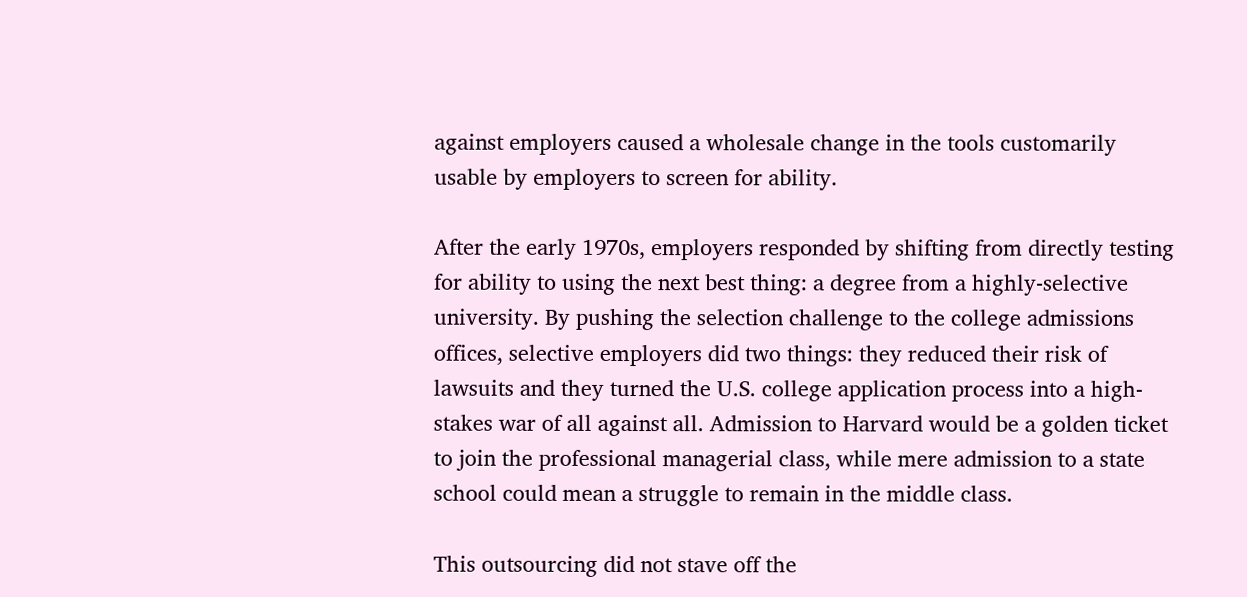against employers caused a wholesale change in the tools customarily usable by employers to screen for ability.

After the early 1970s, employers responded by shifting from directly testing for ability to using the next best thing: a degree from a highly-selective university. By pushing the selection challenge to the college admissions offices, selective employers did two things: they reduced their risk of lawsuits and they turned the U.S. college application process into a high-stakes war of all against all. Admission to Harvard would be a golden ticket to join the professional managerial class, while mere admission to a state school could mean a struggle to remain in the middle class.

This outsourcing did not stave off the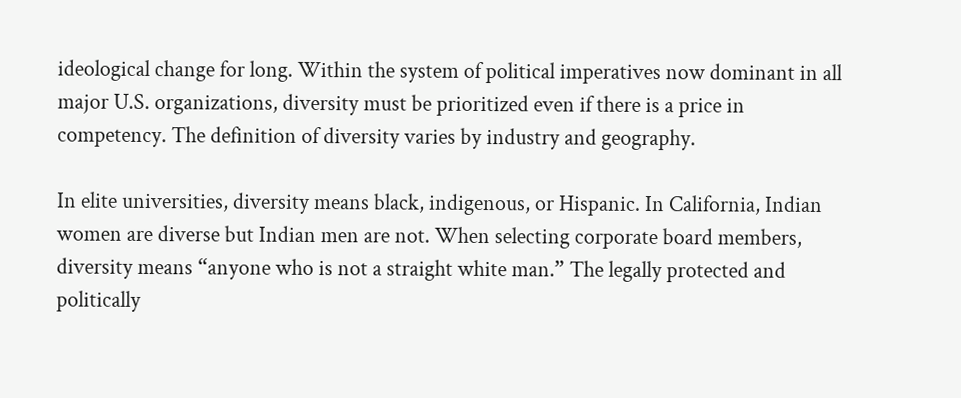ideological change for long. Within the system of political imperatives now dominant in all major U.S. organizations, diversity must be prioritized even if there is a price in competency. The definition of diversity varies by industry and geography.

In elite universities, diversity means black, indigenous, or Hispanic. In California, Indian women are diverse but Indian men are not. When selecting corporate board members, diversity means “anyone who is not a straight white man.” The legally protected and politically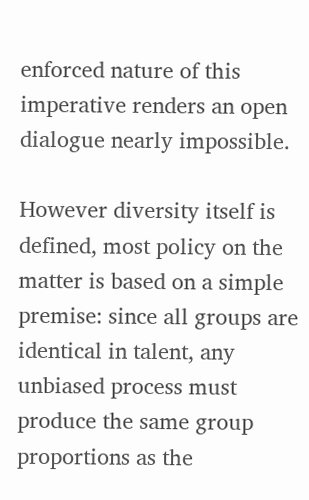enforced nature of this imperative renders an open dialogue nearly impossible.

However diversity itself is defined, most policy on the matter is based on a simple premise: since all groups are identical in talent, any unbiased process must produce the same group proportions as the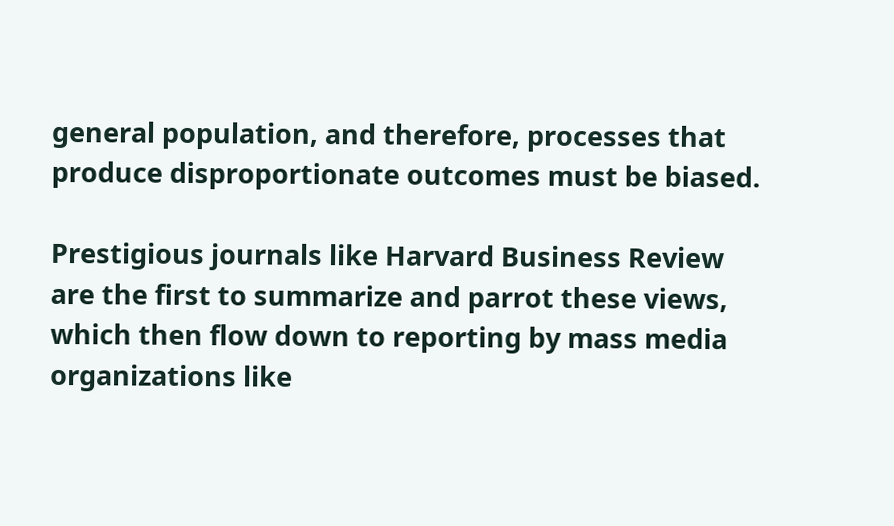general population, and therefore, processes that produce disproportionate outcomes must be biased.

Prestigious journals like Harvard Business Review are the first to summarize and parrot these views, which then flow down to reporting by mass media organizations like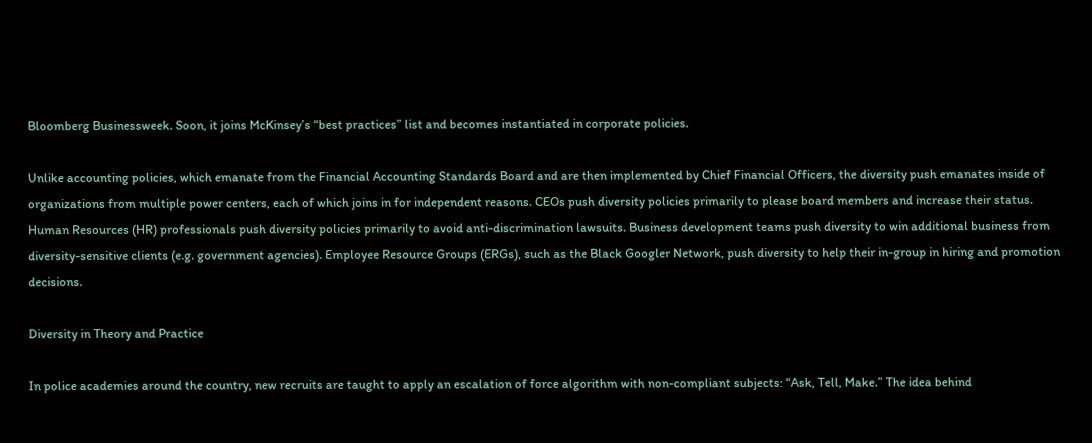Bloomberg Businessweek. Soon, it joins McKinsey’s “best practices” list and becomes instantiated in corporate policies.

Unlike accounting policies, which emanate from the Financial Accounting Standards Board and are then implemented by Chief Financial Officers, the diversity push emanates inside of organizations from multiple power centers, each of which joins in for independent reasons. CEOs push diversity policies primarily to please board members and increase their status. Human Resources (HR) professionals push diversity policies primarily to avoid anti-discrimination lawsuits. Business development teams push diversity to win additional business from diversity-sensitive clients (e.g. government agencies). Employee Resource Groups (ERGs), such as the Black Googler Network, push diversity to help their in-group in hiring and promotion decisions.

Diversity in Theory and Practice

In police academies around the country, new recruits are taught to apply an escalation of force algorithm with non-compliant subjects: “Ask, Tell, Make.” The idea behind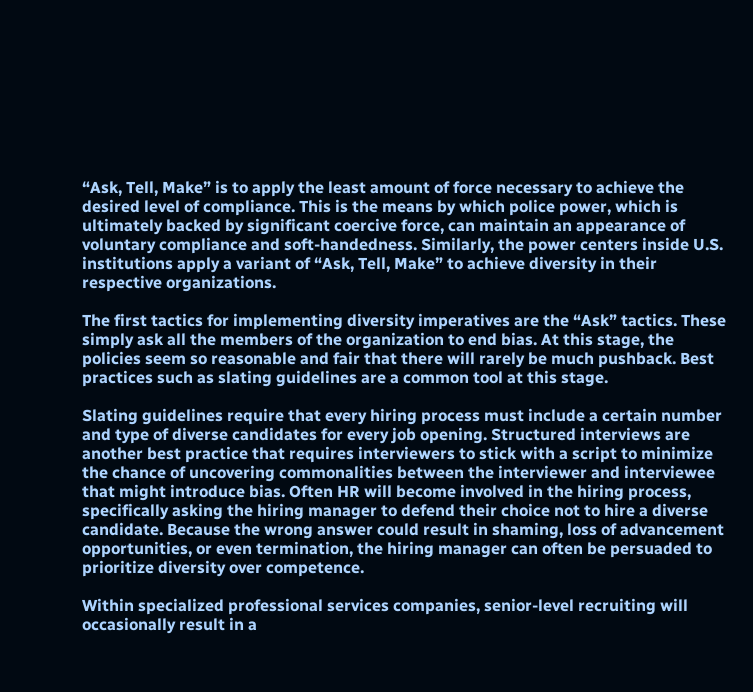“Ask, Tell, Make” is to apply the least amount of force necessary to achieve the desired level of compliance. This is the means by which police power, which is ultimately backed by significant coercive force, can maintain an appearance of voluntary compliance and soft-handedness. Similarly, the power centers inside U.S. institutions apply a variant of “Ask, Tell, Make” to achieve diversity in their respective organizations.

The first tactics for implementing diversity imperatives are the “Ask” tactics. These simply ask all the members of the organization to end bias. At this stage, the policies seem so reasonable and fair that there will rarely be much pushback. Best practices such as slating guidelines are a common tool at this stage.

Slating guidelines require that every hiring process must include a certain number and type of diverse candidates for every job opening. Structured interviews are another best practice that requires interviewers to stick with a script to minimize the chance of uncovering commonalities between the interviewer and interviewee that might introduce bias. Often HR will become involved in the hiring process, specifically asking the hiring manager to defend their choice not to hire a diverse candidate. Because the wrong answer could result in shaming, loss of advancement opportunities, or even termination, the hiring manager can often be persuaded to prioritize diversity over competence.

Within specialized professional services companies, senior-level recruiting will occasionally result in a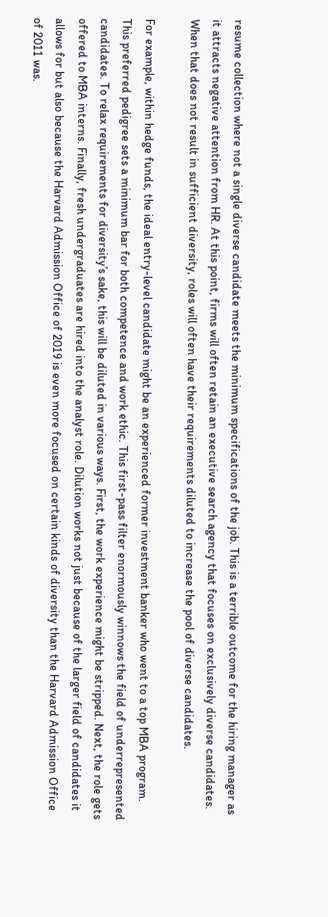resume collection where not a single diverse candidate meets the minimum specifications of the job. This is a terrible outcome for the hiring manager as it attracts negative attention from HR. At this point, firms will often retain an executive search agency that focuses on exclusively diverse candidates. When that does not result in sufficient diversity, roles will often have their requirements diluted to increase the pool of diverse candidates.

For example, within hedge funds, the ideal entry-level candidate might be an experienced former investment banker who went to a top MBA program. This preferred pedigree sets a minimum bar for both competence and work ethic. This first-pass filter enormously winnows the field of underrepresented candidates. To relax requirements for diversity’s sake, this will be diluted in various ways. First, the work experience might be stripped. Next, the role gets offered to MBA interns. Finally, fresh undergraduates are hired into the analyst role. Dilution works not just because of the larger field of candidates it allows for but also because the Harvard Admission Office of 2019 is even more focused on certain kinds of diversity than the Harvard Admission Office of 2011 was.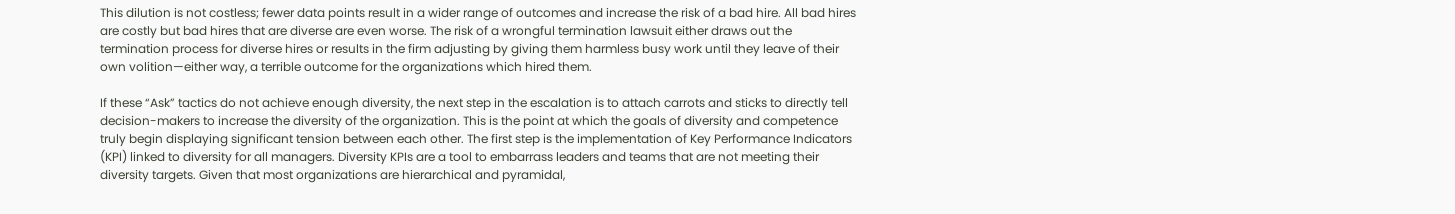This dilution is not costless; fewer data points result in a wider range of outcomes and increase the risk of a bad hire. All bad hires are costly but bad hires that are diverse are even worse. The risk of a wrongful termination lawsuit either draws out the termination process for diverse hires or results in the firm adjusting by giving them harmless busy work until they leave of their own volition—either way, a terrible outcome for the organizations which hired them.

If these “Ask” tactics do not achieve enough diversity, the next step in the escalation is to attach carrots and sticks to directly tell decision-makers to increase the diversity of the organization. This is the point at which the goals of diversity and competence truly begin displaying significant tension between each other. The first step is the implementation of Key Performance Indicators (KPI) linked to diversity for all managers. Diversity KPIs are a tool to embarrass leaders and teams that are not meeting their diversity targets. Given that most organizations are hierarchical and pyramidal,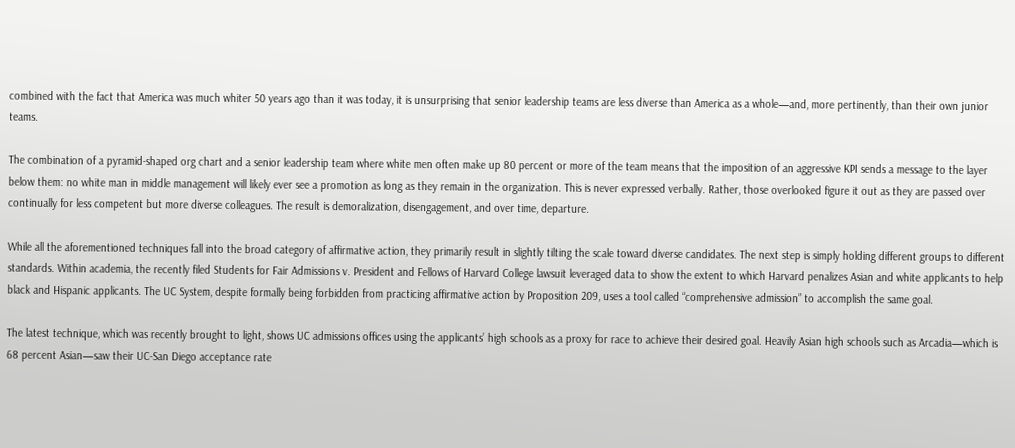combined with the fact that America was much whiter 50 years ago than it was today, it is unsurprising that senior leadership teams are less diverse than America as a whole—and, more pertinently, than their own junior teams.

The combination of a pyramid-shaped org chart and a senior leadership team where white men often make up 80 percent or more of the team means that the imposition of an aggressive KPI sends a message to the layer below them: no white man in middle management will likely ever see a promotion as long as they remain in the organization. This is never expressed verbally. Rather, those overlooked figure it out as they are passed over continually for less competent but more diverse colleagues. The result is demoralization, disengagement, and over time, departure.

While all the aforementioned techniques fall into the broad category of affirmative action, they primarily result in slightly tilting the scale toward diverse candidates. The next step is simply holding different groups to different standards. Within academia, the recently filed Students for Fair Admissions v. President and Fellows of Harvard College lawsuit leveraged data to show the extent to which Harvard penalizes Asian and white applicants to help black and Hispanic applicants. The UC System, despite formally being forbidden from practicing affirmative action by Proposition 209, uses a tool called “comprehensive admission” to accomplish the same goal.

The latest technique, which was recently brought to light, shows UC admissions offices using the applicants’ high schools as a proxy for race to achieve their desired goal. Heavily Asian high schools such as Arcadia—which is 68 percent Asian—saw their UC-San Diego acceptance rate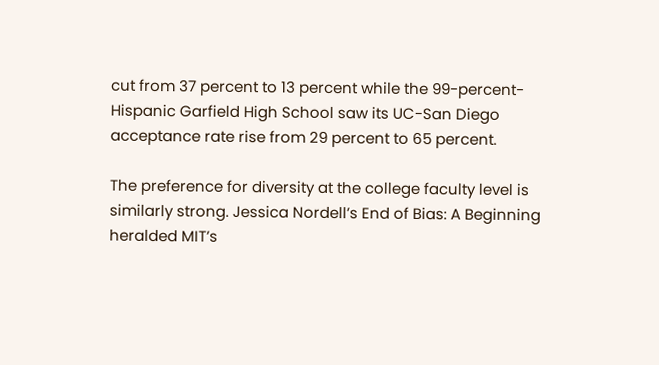cut from 37 percent to 13 percent while the 99-percent-Hispanic Garfield High School saw its UC-San Diego acceptance rate rise from 29 percent to 65 percent.

The preference for diversity at the college faculty level is similarly strong. Jessica Nordell’s End of Bias: A Beginning heralded MIT’s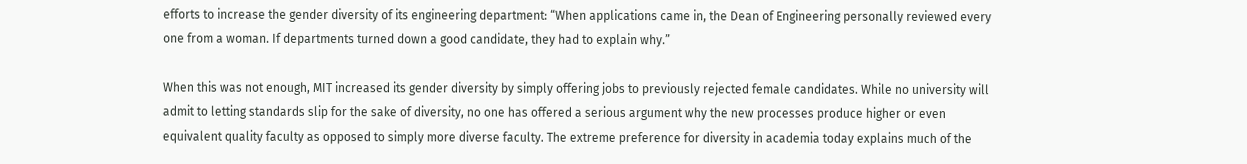efforts to increase the gender diversity of its engineering department: “When applications came in, the Dean of Engineering personally reviewed every one from a woman. If departments turned down a good candidate, they had to explain why.”

When this was not enough, MIT increased its gender diversity by simply offering jobs to previously rejected female candidates. While no university will admit to letting standards slip for the sake of diversity, no one has offered a serious argument why the new processes produce higher or even equivalent quality faculty as opposed to simply more diverse faculty. The extreme preference for diversity in academia today explains much of the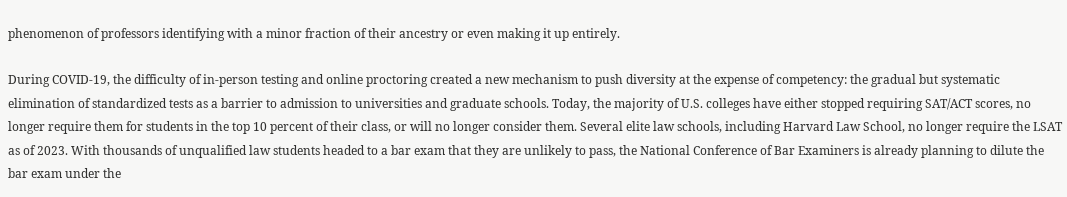phenomenon of professors identifying with a minor fraction of their ancestry or even making it up entirely.

During COVID-19, the difficulty of in-person testing and online proctoring created a new mechanism to push diversity at the expense of competency: the gradual but systematic elimination of standardized tests as a barrier to admission to universities and graduate schools. Today, the majority of U.S. colleges have either stopped requiring SAT/ACT scores, no longer require them for students in the top 10 percent of their class, or will no longer consider them. Several elite law schools, including Harvard Law School, no longer require the LSAT as of 2023. With thousands of unqualified law students headed to a bar exam that they are unlikely to pass, the National Conference of Bar Examiners is already planning to dilute the bar exam under the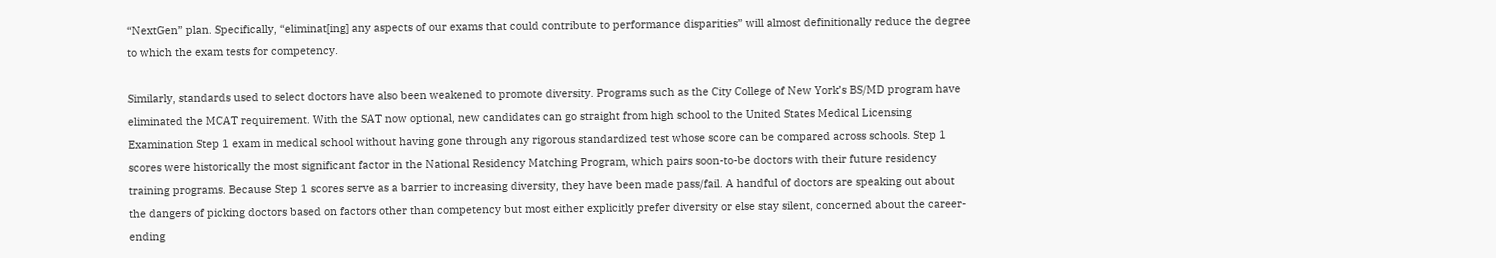“NextGen” plan. Specifically, “eliminat[ing] any aspects of our exams that could contribute to performance disparities” will almost definitionally reduce the degree to which the exam tests for competency.

Similarly, standards used to select doctors have also been weakened to promote diversity. Programs such as the City College of New York’s BS/MD program have eliminated the MCAT requirement. With the SAT now optional, new candidates can go straight from high school to the United States Medical Licensing Examination Step 1 exam in medical school without having gone through any rigorous standardized test whose score can be compared across schools. Step 1 scores were historically the most significant factor in the National Residency Matching Program, which pairs soon-to-be doctors with their future residency training programs. Because Step 1 scores serve as a barrier to increasing diversity, they have been made pass/fail. A handful of doctors are speaking out about the dangers of picking doctors based on factors other than competency but most either explicitly prefer diversity or else stay silent, concerned about the career-ending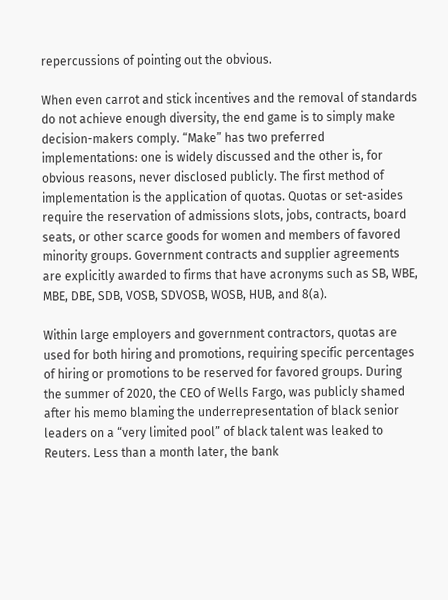repercussions of pointing out the obvious.

When even carrot and stick incentives and the removal of standards do not achieve enough diversity, the end game is to simply make decision-makers comply. “Make” has two preferred implementations: one is widely discussed and the other is, for obvious reasons, never disclosed publicly. The first method of implementation is the application of quotas. Quotas or set-asides require the reservation of admissions slots, jobs, contracts, board seats, or other scarce goods for women and members of favored minority groups. Government contracts and supplier agreements are explicitly awarded to firms that have acronyms such as SB, WBE, MBE, DBE, SDB, VOSB, SDVOSB, WOSB, HUB, and 8(a).

Within large employers and government contractors, quotas are used for both hiring and promotions, requiring specific percentages of hiring or promotions to be reserved for favored groups. During the summer of 2020, the CEO of Wells Fargo, was publicly shamed after his memo blaming the underrepresentation of black senior leaders on a “very limited pool” of black talent was leaked to Reuters. Less than a month later, the bank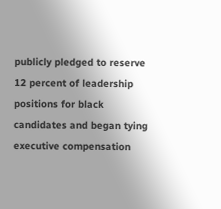publicly pledged to reserve 12 percent of leadership positions for black candidates and began tying executive compensation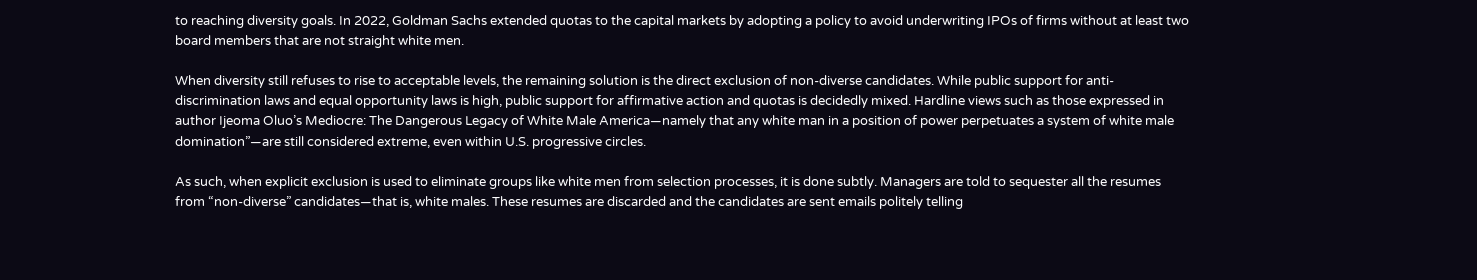to reaching diversity goals. In 2022, Goldman Sachs extended quotas to the capital markets by adopting a policy to avoid underwriting IPOs of firms without at least two board members that are not straight white men.

When diversity still refuses to rise to acceptable levels, the remaining solution is the direct exclusion of non-diverse candidates. While public support for anti-discrimination laws and equal opportunity laws is high, public support for affirmative action and quotas is decidedly mixed. Hardline views such as those expressed in author Ijeoma Oluo’s Mediocre: The Dangerous Legacy of White Male America—namely that any white man in a position of power perpetuates a system of white male domination”—are still considered extreme, even within U.S. progressive circles.

As such, when explicit exclusion is used to eliminate groups like white men from selection processes, it is done subtly. Managers are told to sequester all the resumes from “non-diverse” candidates—that is, white males. These resumes are discarded and the candidates are sent emails politely telling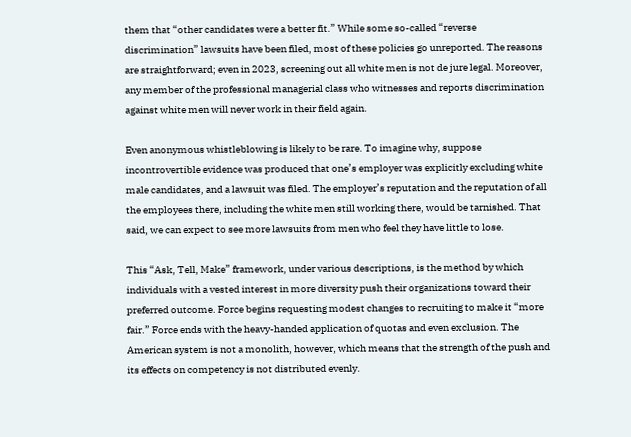them that “other candidates were a better fit.” While some so-called “reverse discrimination” lawsuits have been filed, most of these policies go unreported. The reasons are straightforward; even in 2023, screening out all white men is not de jure legal. Moreover, any member of the professional managerial class who witnesses and reports discrimination against white men will never work in their field again.

Even anonymous whistleblowing is likely to be rare. To imagine why, suppose incontrovertible evidence was produced that one’s employer was explicitly excluding white male candidates, and a lawsuit was filed. The employer’s reputation and the reputation of all the employees there, including the white men still working there, would be tarnished. That said, we can expect to see more lawsuits from men who feel they have little to lose.

This “Ask, Tell, Make” framework, under various descriptions, is the method by which individuals with a vested interest in more diversity push their organizations toward their preferred outcome. Force begins requesting modest changes to recruiting to make it “more fair.” Force ends with the heavy-handed application of quotas and even exclusion. The American system is not a monolith, however, which means that the strength of the push and its effects on competency is not distributed evenly.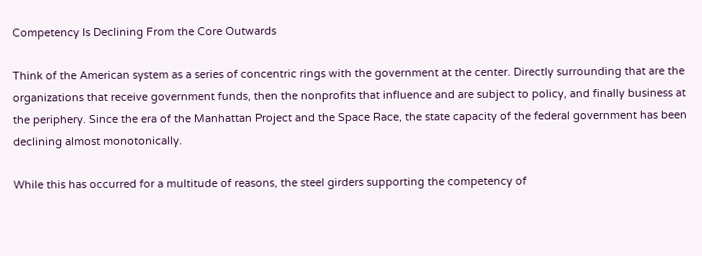Competency Is Declining From the Core Outwards

Think of the American system as a series of concentric rings with the government at the center. Directly surrounding that are the organizations that receive government funds, then the nonprofits that influence and are subject to policy, and finally business at the periphery. Since the era of the Manhattan Project and the Space Race, the state capacity of the federal government has been declining almost monotonically.

While this has occurred for a multitude of reasons, the steel girders supporting the competency of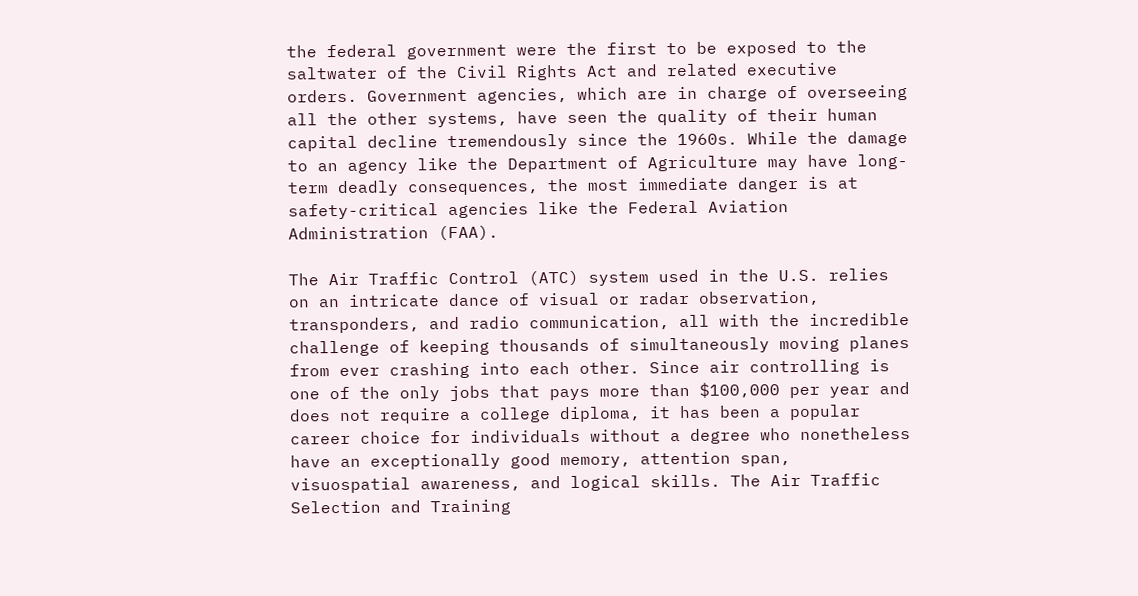the federal government were the first to be exposed to the saltwater of the Civil Rights Act and related executive orders. Government agencies, which are in charge of overseeing all the other systems, have seen the quality of their human capital decline tremendously since the 1960s. While the damage to an agency like the Department of Agriculture may have long-term deadly consequences, the most immediate danger is at safety-critical agencies like the Federal Aviation Administration (FAA).

The Air Traffic Control (ATC) system used in the U.S. relies on an intricate dance of visual or radar observation, transponders, and radio communication, all with the incredible challenge of keeping thousands of simultaneously moving planes from ever crashing into each other. Since air controlling is one of the only jobs that pays more than $100,000 per year and does not require a college diploma, it has been a popular career choice for individuals without a degree who nonetheless have an exceptionally good memory, attention span, visuospatial awareness, and logical skills. The Air Traffic Selection and Training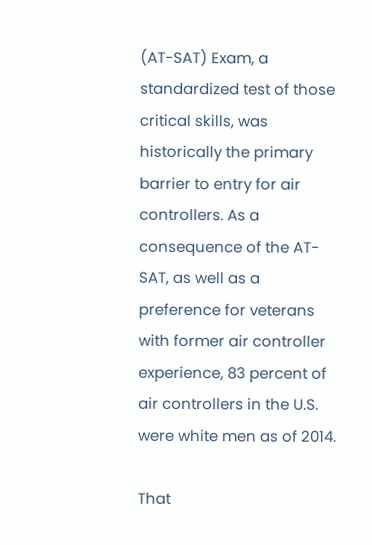(AT-SAT) Exam, a standardized test of those critical skills, was historically the primary barrier to entry for air controllers. As a consequence of the AT-SAT, as well as a preference for veterans with former air controller experience, 83 percent of air controllers in the U.S. were white men as of 2014.

That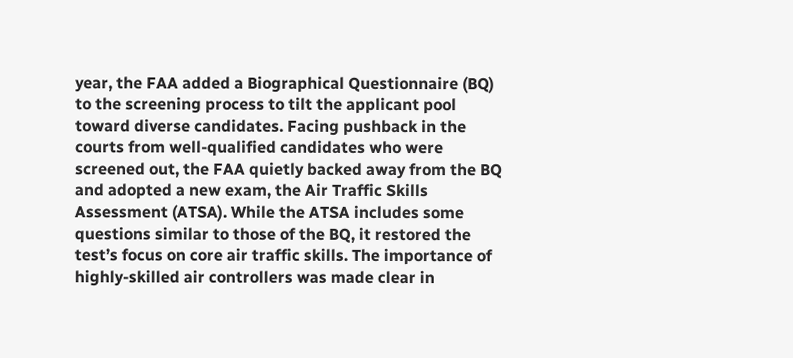year, the FAA added a Biographical Questionnaire (BQ) to the screening process to tilt the applicant pool toward diverse candidates. Facing pushback in the courts from well-qualified candidates who were screened out, the FAA quietly backed away from the BQ and adopted a new exam, the Air Traffic Skills Assessment (ATSA). While the ATSA includes some questions similar to those of the BQ, it restored the test’s focus on core air traffic skills. The importance of highly-skilled air controllers was made clear in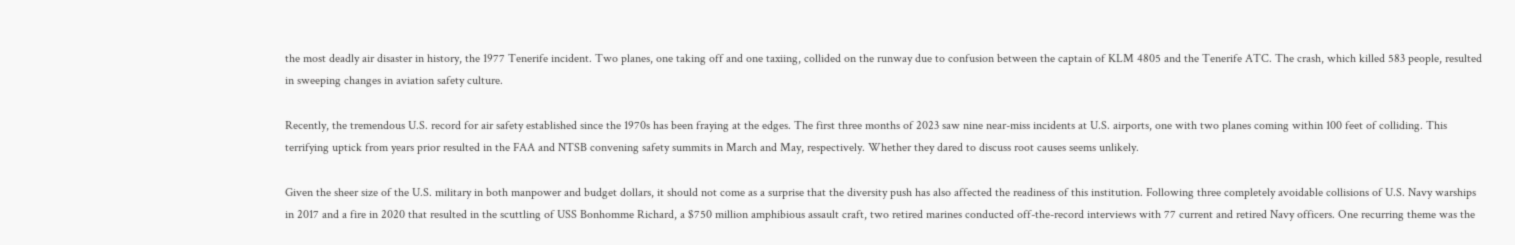the most deadly air disaster in history, the 1977 Tenerife incident. Two planes, one taking off and one taxiing, collided on the runway due to confusion between the captain of KLM 4805 and the Tenerife ATC. The crash, which killed 583 people, resulted in sweeping changes in aviation safety culture.

Recently, the tremendous U.S. record for air safety established since the 1970s has been fraying at the edges. The first three months of 2023 saw nine near-miss incidents at U.S. airports, one with two planes coming within 100 feet of colliding. This terrifying uptick from years prior resulted in the FAA and NTSB convening safety summits in March and May, respectively. Whether they dared to discuss root causes seems unlikely.

Given the sheer size of the U.S. military in both manpower and budget dollars, it should not come as a surprise that the diversity push has also affected the readiness of this institution. Following three completely avoidable collisions of U.S. Navy warships in 2017 and a fire in 2020 that resulted in the scuttling of USS Bonhomme Richard, a $750 million amphibious assault craft, two retired marines conducted off-the-record interviews with 77 current and retired Navy officers. One recurring theme was the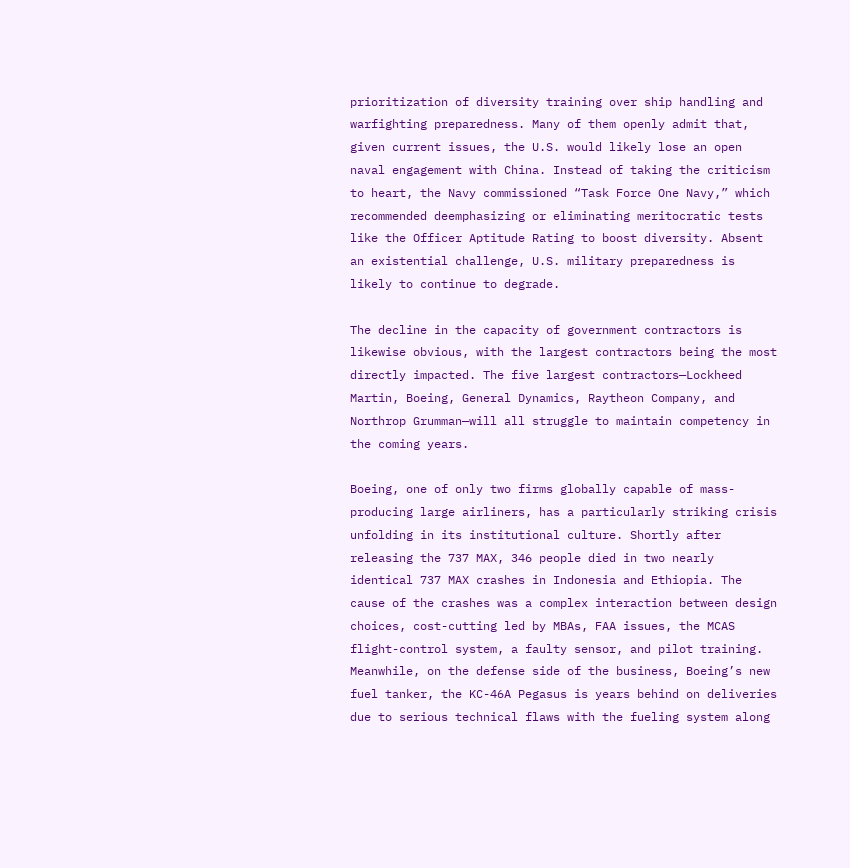prioritization of diversity training over ship handling and warfighting preparedness. Many of them openly admit that, given current issues, the U.S. would likely lose an open naval engagement with China. Instead of taking the criticism to heart, the Navy commissioned “Task Force One Navy,” which recommended deemphasizing or eliminating meritocratic tests like the Officer Aptitude Rating to boost diversity. Absent an existential challenge, U.S. military preparedness is likely to continue to degrade.

The decline in the capacity of government contractors is likewise obvious, with the largest contractors being the most directly impacted. The five largest contractors—Lockheed Martin, Boeing, General Dynamics, Raytheon Company, and Northrop Grumman—will all struggle to maintain competency in the coming years.

Boeing, one of only two firms globally capable of mass-producing large airliners, has a particularly striking crisis unfolding in its institutional culture. Shortly after releasing the 737 MAX, 346 people died in two nearly identical 737 MAX crashes in Indonesia and Ethiopia. The cause of the crashes was a complex interaction between design choices, cost-cutting led by MBAs, FAA issues, the MCAS flight-control system, a faulty sensor, and pilot training. Meanwhile, on the defense side of the business, Boeing’s new fuel tanker, the KC-46A Pegasus is years behind on deliveries due to serious technical flaws with the fueling system along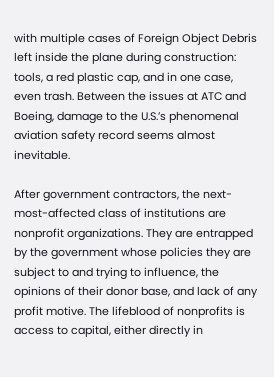with multiple cases of Foreign Object Debris left inside the plane during construction: tools, a red plastic cap, and in one case, even trash. Between the issues at ATC and Boeing, damage to the U.S.’s phenomenal aviation safety record seems almost inevitable.

After government contractors, the next-most-affected class of institutions are nonprofit organizations. They are entrapped by the government whose policies they are subject to and trying to influence, the opinions of their donor base, and lack of any profit motive. The lifeblood of nonprofits is access to capital, either directly in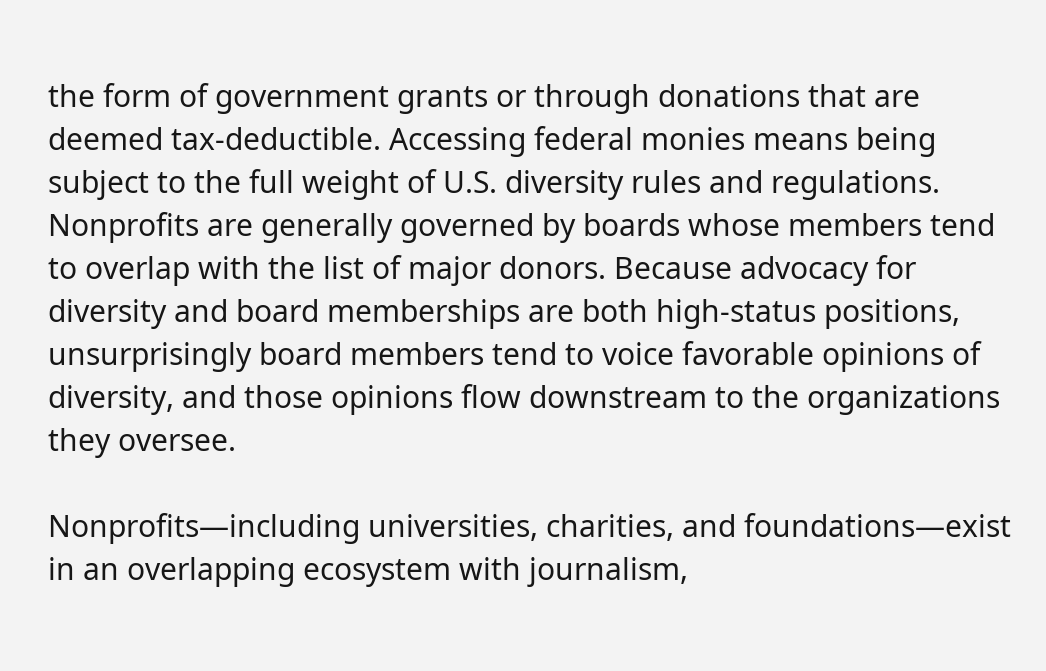the form of government grants or through donations that are deemed tax-deductible. Accessing federal monies means being subject to the full weight of U.S. diversity rules and regulations. Nonprofits are generally governed by boards whose members tend to overlap with the list of major donors. Because advocacy for diversity and board memberships are both high-status positions, unsurprisingly board members tend to voice favorable opinions of diversity, and those opinions flow downstream to the organizations they oversee.

Nonprofits—including universities, charities, and foundations—exist in an overlapping ecosystem with journalism,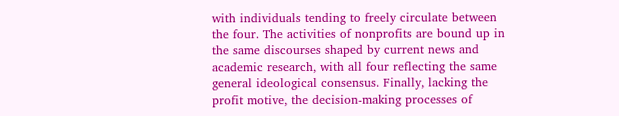with individuals tending to freely circulate between the four. The activities of nonprofits are bound up in the same discourses shaped by current news and academic research, with all four reflecting the same general ideological consensus. Finally, lacking the profit motive, the decision-making processes of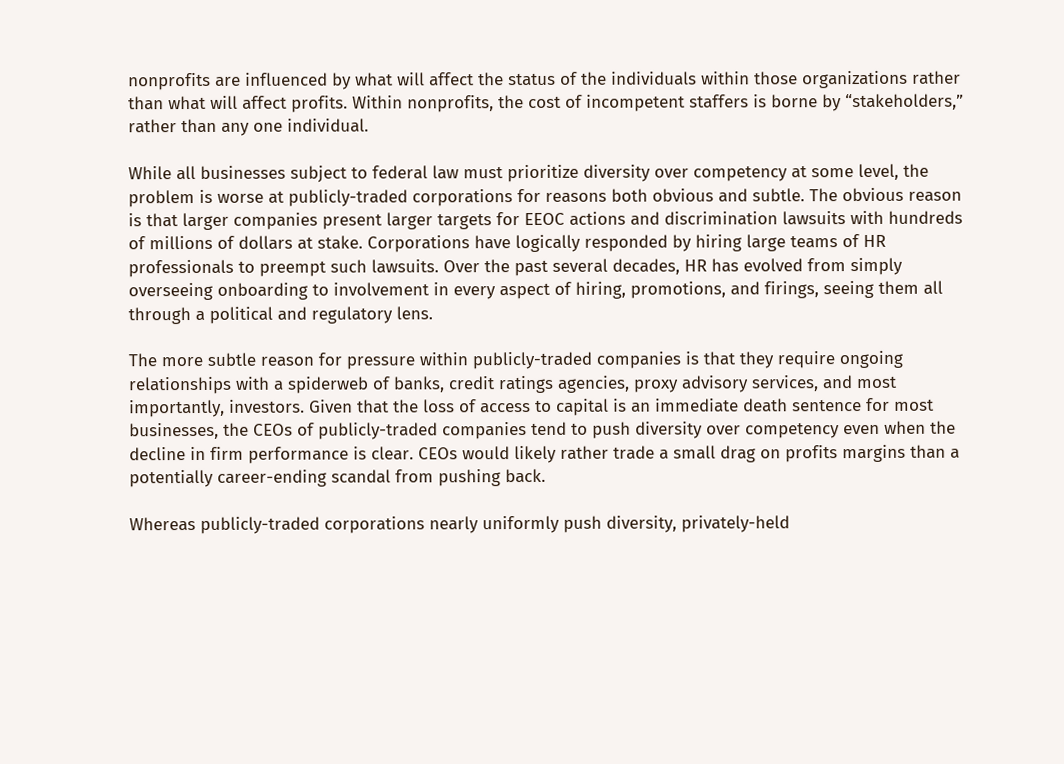nonprofits are influenced by what will affect the status of the individuals within those organizations rather than what will affect profits. Within nonprofits, the cost of incompetent staffers is borne by “stakeholders,” rather than any one individual.

While all businesses subject to federal law must prioritize diversity over competency at some level, the problem is worse at publicly-traded corporations for reasons both obvious and subtle. The obvious reason is that larger companies present larger targets for EEOC actions and discrimination lawsuits with hundreds of millions of dollars at stake. Corporations have logically responded by hiring large teams of HR professionals to preempt such lawsuits. Over the past several decades, HR has evolved from simply overseeing onboarding to involvement in every aspect of hiring, promotions, and firings, seeing them all through a political and regulatory lens.

The more subtle reason for pressure within publicly-traded companies is that they require ongoing relationships with a spiderweb of banks, credit ratings agencies, proxy advisory services, and most importantly, investors. Given that the loss of access to capital is an immediate death sentence for most businesses, the CEOs of publicly-traded companies tend to push diversity over competency even when the decline in firm performance is clear. CEOs would likely rather trade a small drag on profits margins than a potentially career-ending scandal from pushing back.

Whereas publicly-traded corporations nearly uniformly push diversity, privately-held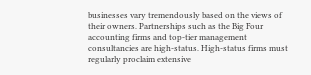businesses vary tremendously based on the views of their owners. Partnerships such as the Big Four accounting firms and top-tier management consultancies are high-status. High-status firms must regularly proclaim extensive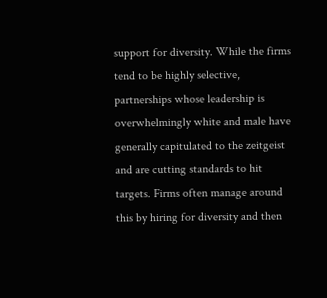support for diversity. While the firms tend to be highly selective, partnerships whose leadership is overwhelmingly white and male have generally capitulated to the zeitgeist and are cutting standards to hit targets. Firms often manage around this by hiring for diversity and then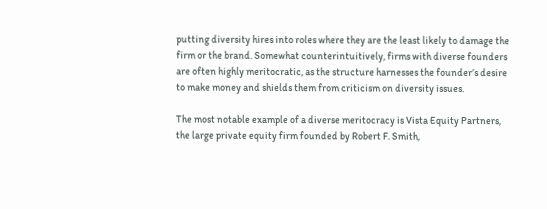putting diversity hires into roles where they are the least likely to damage the firm or the brand. Somewhat counterintuitively, firms with diverse founders are often highly meritocratic, as the structure harnesses the founder’s desire to make money and shields them from criticism on diversity issues.

The most notable example of a diverse meritocracy is Vista Equity Partners, the large private equity firm founded by Robert F. Smith,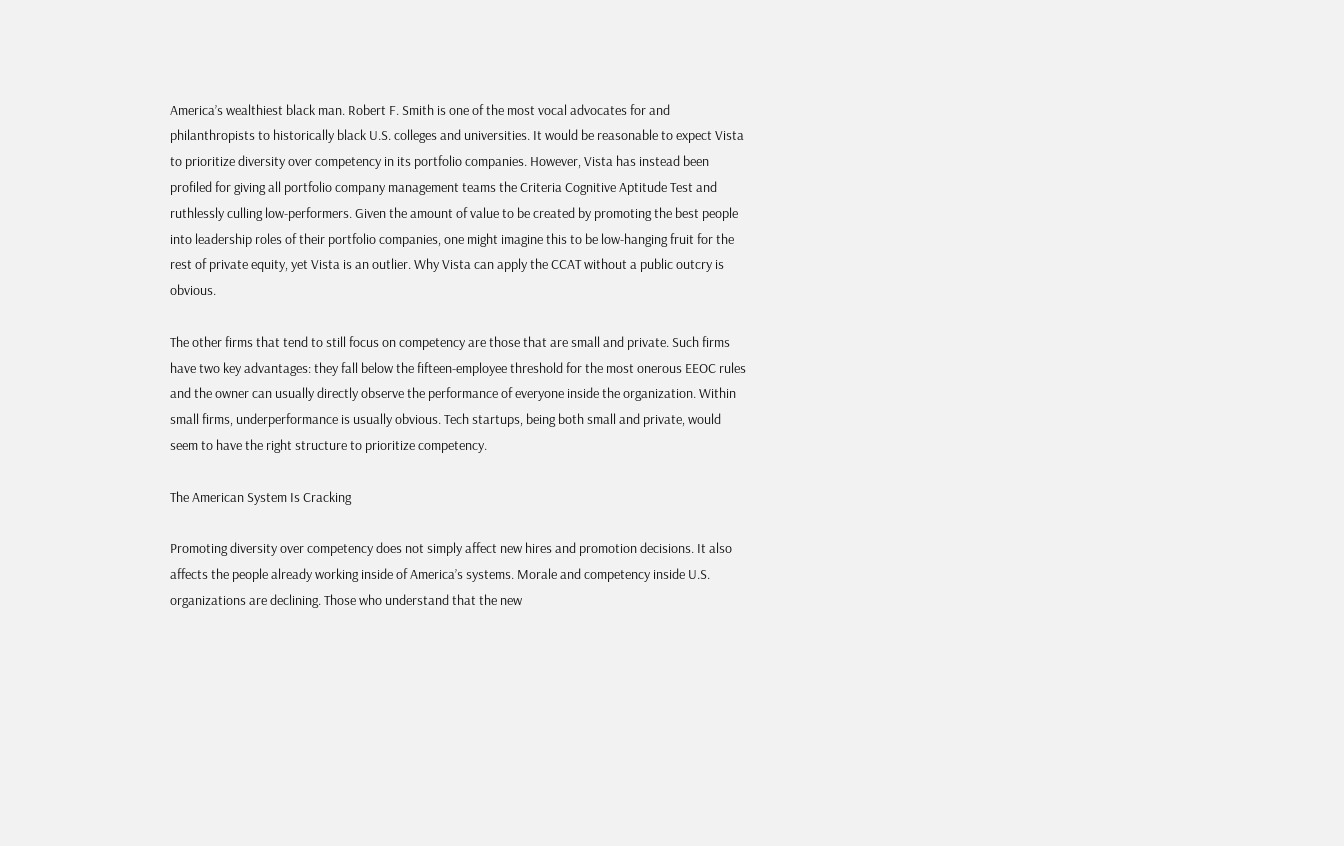America’s wealthiest black man. Robert F. Smith is one of the most vocal advocates for and philanthropists to historically black U.S. colleges and universities. It would be reasonable to expect Vista to prioritize diversity over competency in its portfolio companies. However, Vista has instead been profiled for giving all portfolio company management teams the Criteria Cognitive Aptitude Test and ruthlessly culling low-performers. Given the amount of value to be created by promoting the best people into leadership roles of their portfolio companies, one might imagine this to be low-hanging fruit for the rest of private equity, yet Vista is an outlier. Why Vista can apply the CCAT without a public outcry is obvious.

The other firms that tend to still focus on competency are those that are small and private. Such firms have two key advantages: they fall below the fifteen-employee threshold for the most onerous EEOC rules and the owner can usually directly observe the performance of everyone inside the organization. Within small firms, underperformance is usually obvious. Tech startups, being both small and private, would seem to have the right structure to prioritize competency.

The American System Is Cracking

Promoting diversity over competency does not simply affect new hires and promotion decisions. It also affects the people already working inside of America’s systems. Morale and competency inside U.S. organizations are declining. Those who understand that the new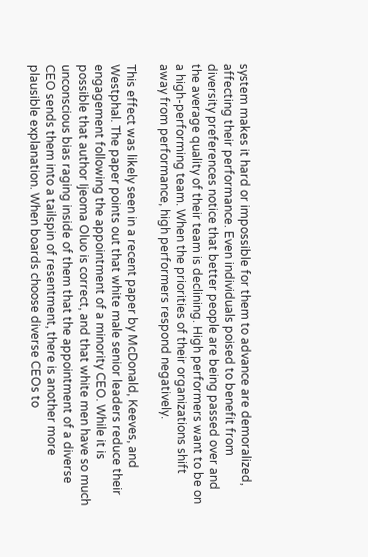system makes it hard or impossible for them to advance are demoralized, affecting their performance. Even individuals poised to benefit from diversity preferences notice that better people are being passed over and the average quality of their team is declining. High performers want to be on a high-performing team. When the priorities of their organizations shift away from performance, high performers respond negatively.

This effect was likely seen in a recent paper by McDonald, Keeves, and Westphal. The paper points out that white male senior leaders reduce their engagement following the appointment of a minority CEO. While it is possible that author Ijeoma Oluo is correct, and that white men have so much unconscious bias raging inside of them that the appointment of a diverse CEO sends them into a tailspin of resentment, there is another more plausible explanation. When boards choose diverse CEOs to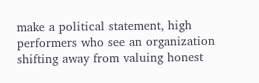make a political statement, high performers who see an organization shifting away from valuing honest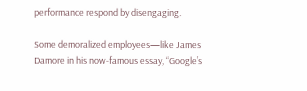performance respond by disengaging.

Some demoralized employees—like James Damore in his now-famous essay, “Google’s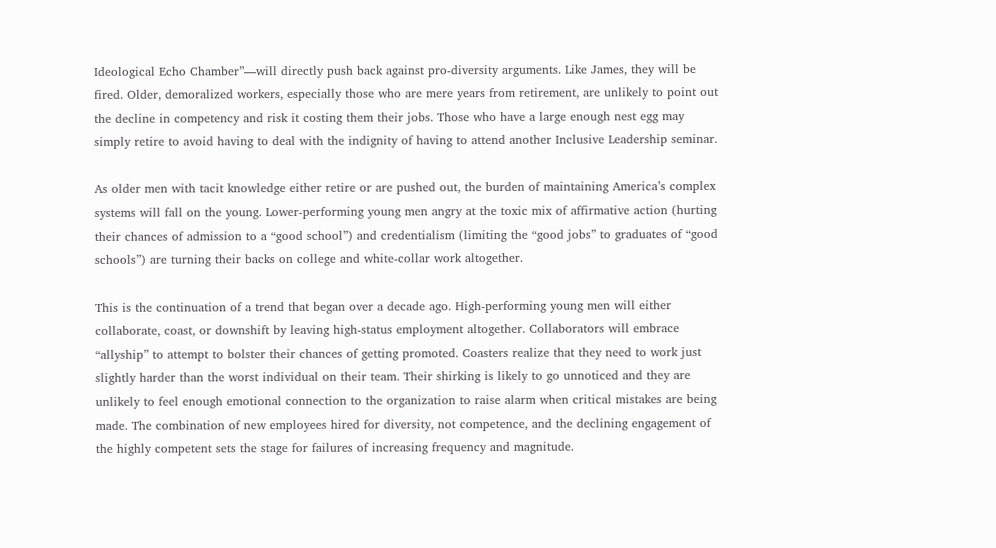Ideological Echo Chamber”—will directly push back against pro-diversity arguments. Like James, they will be fired. Older, demoralized workers, especially those who are mere years from retirement, are unlikely to point out the decline in competency and risk it costing them their jobs. Those who have a large enough nest egg may simply retire to avoid having to deal with the indignity of having to attend another Inclusive Leadership seminar.

As older men with tacit knowledge either retire or are pushed out, the burden of maintaining America’s complex systems will fall on the young. Lower-performing young men angry at the toxic mix of affirmative action (hurting their chances of admission to a “good school”) and credentialism (limiting the “good jobs” to graduates of “good schools”) are turning their backs on college and white-collar work altogether.

This is the continuation of a trend that began over a decade ago. High-performing young men will either collaborate, coast, or downshift by leaving high-status employment altogether. Collaborators will embrace “allyship” to attempt to bolster their chances of getting promoted. Coasters realize that they need to work just slightly harder than the worst individual on their team. Their shirking is likely to go unnoticed and they are unlikely to feel enough emotional connection to the organization to raise alarm when critical mistakes are being made. The combination of new employees hired for diversity, not competence, and the declining engagement of the highly competent sets the stage for failures of increasing frequency and magnitude.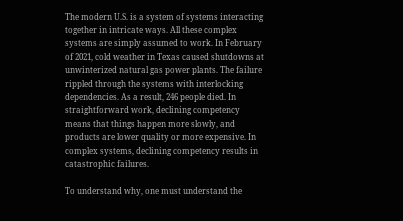The modern U.S. is a system of systems interacting together in intricate ways. All these complex systems are simply assumed to work. In February of 2021, cold weather in Texas caused shutdowns at unwinterized natural gas power plants. The failure rippled through the systems with interlocking dependencies. As a result, 246 people died. In straightforward work, declining competency means that things happen more slowly, and products are lower quality or more expensive. In complex systems, declining competency results in catastrophic failures.

To understand why, one must understand the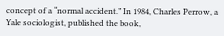concept of a “normal accident.” In 1984, Charles Perrow, a Yale sociologist, published the book,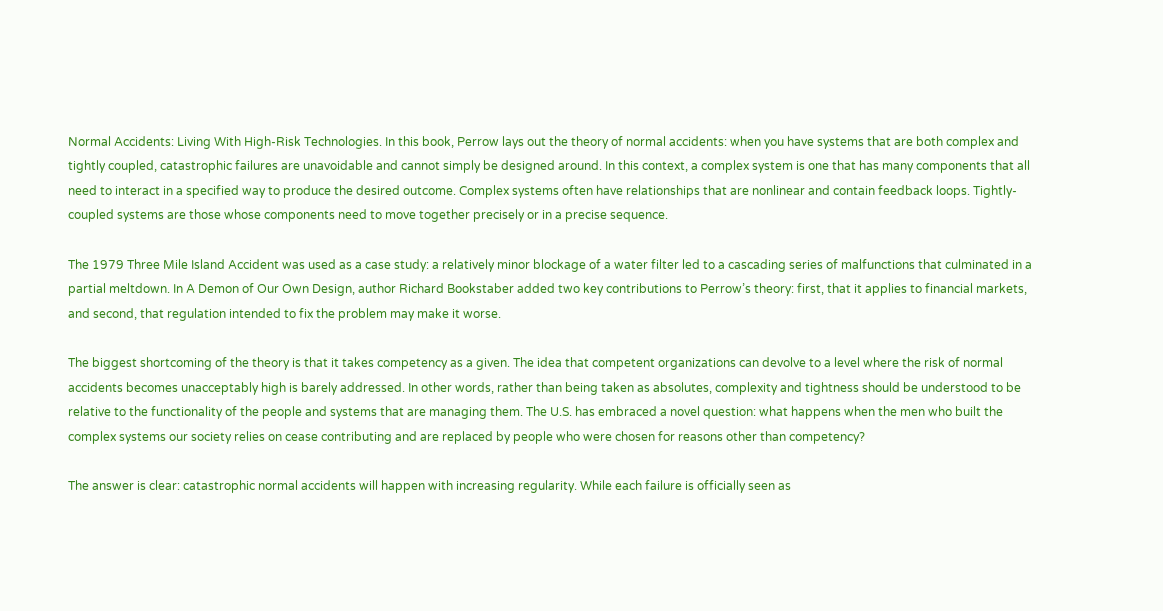Normal Accidents: Living With High-Risk Technologies. In this book, Perrow lays out the theory of normal accidents: when you have systems that are both complex and tightly coupled, catastrophic failures are unavoidable and cannot simply be designed around. In this context, a complex system is one that has many components that all need to interact in a specified way to produce the desired outcome. Complex systems often have relationships that are nonlinear and contain feedback loops. Tightly-coupled systems are those whose components need to move together precisely or in a precise sequence.

The 1979 Three Mile Island Accident was used as a case study: a relatively minor blockage of a water filter led to a cascading series of malfunctions that culminated in a partial meltdown. In A Demon of Our Own Design, author Richard Bookstaber added two key contributions to Perrow’s theory: first, that it applies to financial markets, and second, that regulation intended to fix the problem may make it worse.

The biggest shortcoming of the theory is that it takes competency as a given. The idea that competent organizations can devolve to a level where the risk of normal accidents becomes unacceptably high is barely addressed. In other words, rather than being taken as absolutes, complexity and tightness should be understood to be relative to the functionality of the people and systems that are managing them. The U.S. has embraced a novel question: what happens when the men who built the complex systems our society relies on cease contributing and are replaced by people who were chosen for reasons other than competency?

The answer is clear: catastrophic normal accidents will happen with increasing regularity. While each failure is officially seen as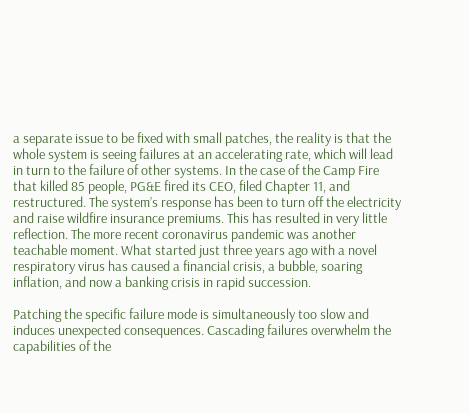a separate issue to be fixed with small patches, the reality is that the whole system is seeing failures at an accelerating rate, which will lead in turn to the failure of other systems. In the case of the Camp Fire that killed 85 people, PG&E fired its CEO, filed Chapter 11, and restructured. The system’s response has been to turn off the electricity and raise wildfire insurance premiums. This has resulted in very little reflection. The more recent coronavirus pandemic was another teachable moment. What started just three years ago with a novel respiratory virus has caused a financial crisis, a bubble, soaring inflation, and now a banking crisis in rapid succession.

Patching the specific failure mode is simultaneously too slow and induces unexpected consequences. Cascading failures overwhelm the capabilities of the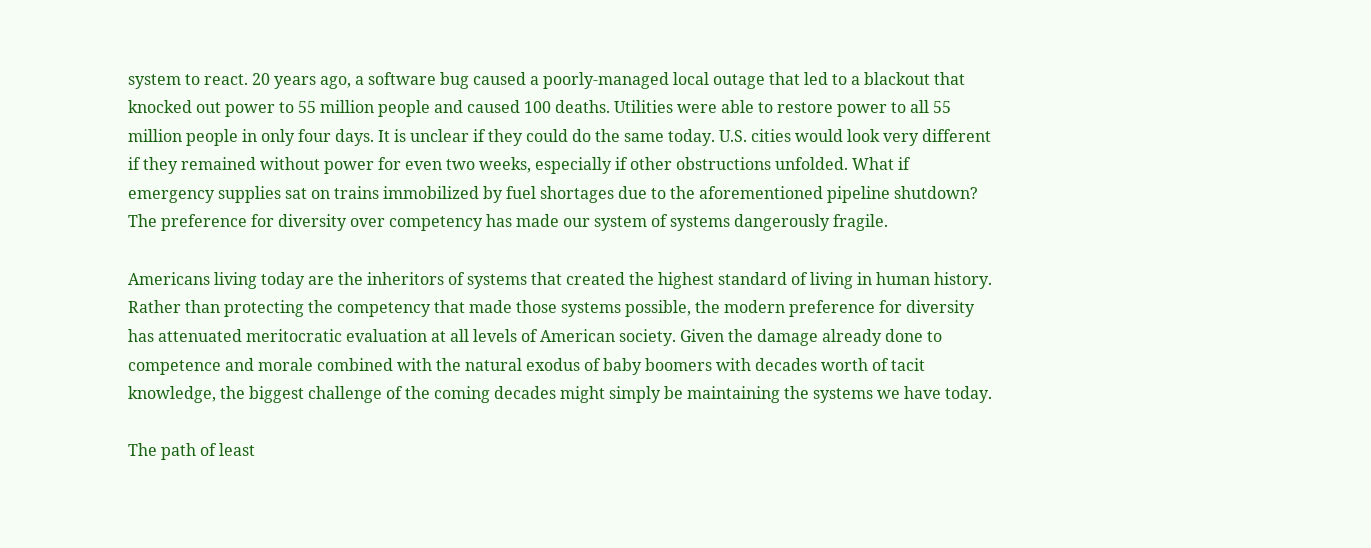system to react. 20 years ago, a software bug caused a poorly-managed local outage that led to a blackout that knocked out power to 55 million people and caused 100 deaths. Utilities were able to restore power to all 55 million people in only four days. It is unclear if they could do the same today. U.S. cities would look very different if they remained without power for even two weeks, especially if other obstructions unfolded. What if emergency supplies sat on trains immobilized by fuel shortages due to the aforementioned pipeline shutdown? The preference for diversity over competency has made our system of systems dangerously fragile.

Americans living today are the inheritors of systems that created the highest standard of living in human history. Rather than protecting the competency that made those systems possible, the modern preference for diversity has attenuated meritocratic evaluation at all levels of American society. Given the damage already done to competence and morale combined with the natural exodus of baby boomers with decades worth of tacit knowledge, the biggest challenge of the coming decades might simply be maintaining the systems we have today.

The path of least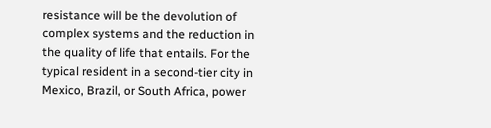resistance will be the devolution of complex systems and the reduction in the quality of life that entails. For the typical resident in a second-tier city in Mexico, Brazil, or South Africa, power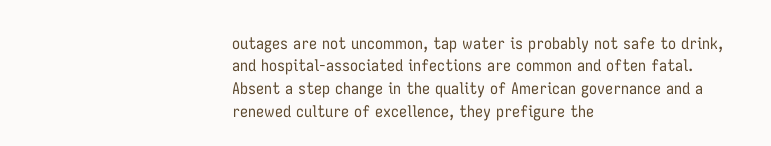outages are not uncommon, tap water is probably not safe to drink, and hospital-associated infections are common and often fatal. Absent a step change in the quality of American governance and a renewed culture of excellence, they prefigure the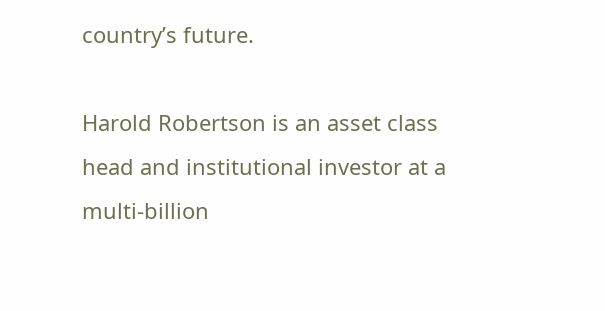country’s future.

Harold Robertson is an asset class head and institutional investor at a multi-billion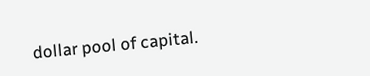dollar pool of capital.